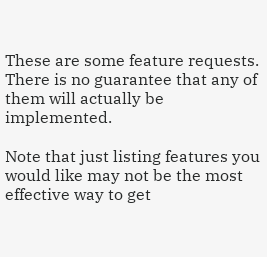These are some feature requests. There is no guarantee that any of them will actually be implemented.

Note that just listing features you would like may not be the most effective way to get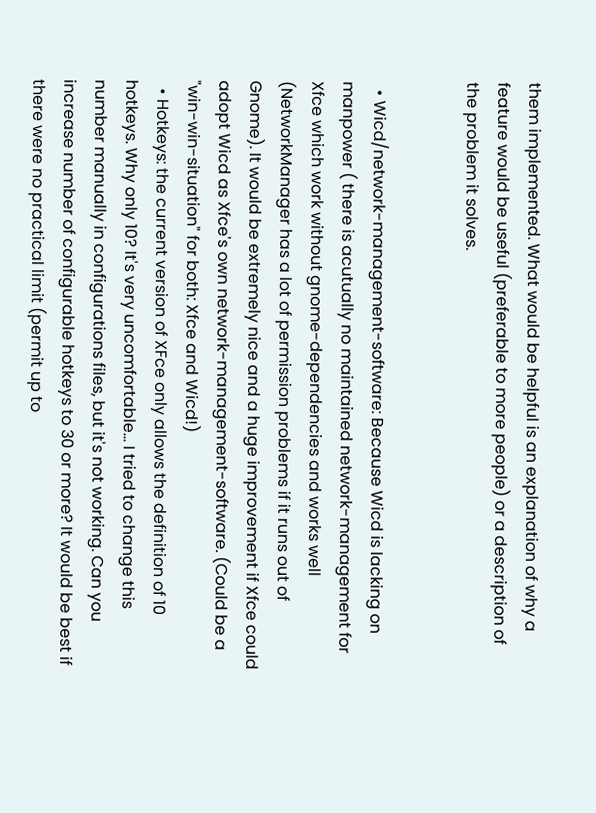them implemented. What would be helpful is an explanation of why a feature would be useful (preferable to more people) or a description of the problem it solves.


  • Wicd/network-management-software: Because Wicd is lacking on manpower ( there is acutually no maintained network-management for Xfce which work without gnome-dependencies and works well (NetworkManager has a lot of permission problems if it runs out of Gnome). It would be extremely nice and a huge improvement if Xfce could adopt Wicd as Xfce's own network-management-software. (Could be a "win-win-situation" for both: Xfce and Wicd!)
  • Hotkeys: the current version of XFce only allows the definition of 10 hotkeys. Why only 10? It's very uncomfortable... I tried to change this number manually in configurations files, but it's not working. Can you increase number of configurable hotkeys to 30 or more? It would be best if there were no practical limit (permit up to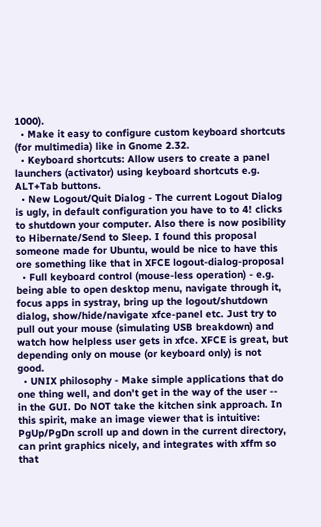1000).
  • Make it easy to configure custom keyboard shortcuts (for multimedia) like in Gnome 2.32.
  • Keyboard shortcuts: Allow users to create a panel launchers (activator) using keyboard shortcuts e.g. ALT+Tab buttons.
  • New Logout/Quit Dialog - The current Logout Dialog is ugly, in default configuration you have to to 4! clicks to shutdown your computer. Also there is now posibility to Hibernate/Send to Sleep. I found this proposal someone made for Ubuntu, would be nice to have this ore something like that in XFCE logout-dialog-proposal
  • Full keyboard control (mouse-less operation) - e.g. being able to open desktop menu, navigate through it, focus apps in systray, bring up the logout/shutdown dialog, show/hide/navigate xfce-panel etc. Just try to pull out your mouse (simulating USB breakdown) and watch how helpless user gets in xfce. XFCE is great, but depending only on mouse (or keyboard only) is not good.
  • UNIX philosophy - Make simple applications that do one thing well, and don't get in the way of the user -- in the GUI. Do NOT take the kitchen sink approach. In this spirit, make an image viewer that is intuitive: PgUp/PgDn scroll up and down in the current directory, can print graphics nicely, and integrates with xffm so that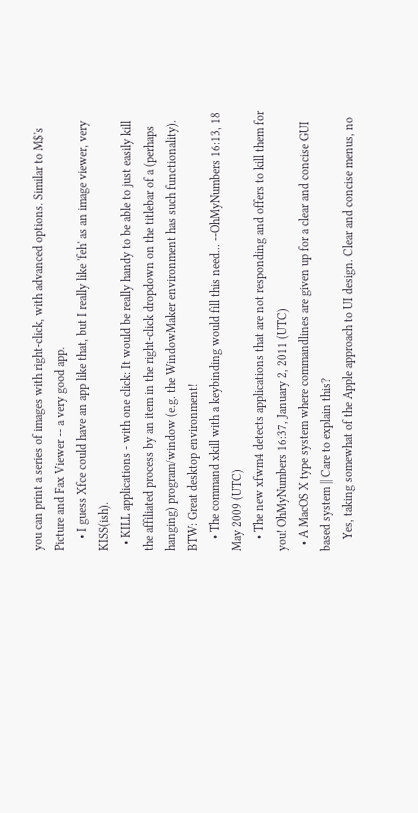you can print a series of images with right-click, with advanced options. Similar to M$'s Picture and Fax Viewer -- a very good app.
    • I guess Xfce could have an app like that, but I really like 'feh' as an image viewer, very KISS(ish).
  • KILL applications - with one click: It would be really handy to be able to just easily kill the affiliated process by an item in the right-click dropdown on the titlebar of a (perhaps hanging) program/window (e.g. the WindowMaker environment has such functionality). BTW: Great desktop environment!
    • The command xkill with a keybinding would fill this need... --OhMyNumbers 16:13, 18 May 2009 (UTC)
    • The new xfwm4 detects applications that are not responding and offers to kill them for you! OhMyNumbers 16:37, January 2, 2011 (UTC)
  • A MacOS X type system where commandlines are given up for a clear and concise GUI based system || Care to explain this?
    Yes, taking somewhat of the Apple approach to UI design. Clear and concise menus, no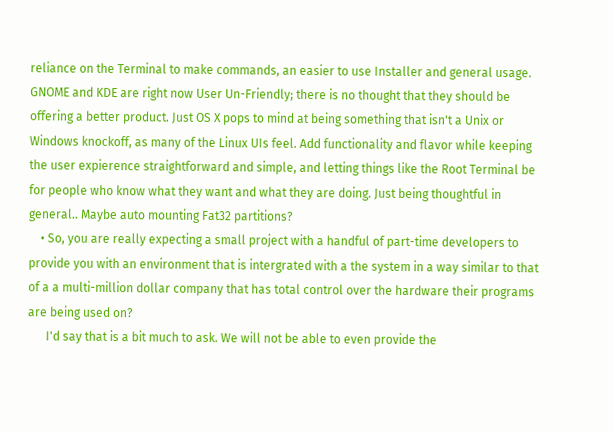reliance on the Terminal to make commands, an easier to use Installer and general usage. GNOME and KDE are right now User Un-Friendly; there is no thought that they should be offering a better product. Just OS X pops to mind at being something that isn't a Unix or Windows knockoff, as many of the Linux UIs feel. Add functionality and flavor while keeping the user expierence straightforward and simple, and letting things like the Root Terminal be for people who know what they want and what they are doing. Just being thoughtful in general.. Maybe auto mounting Fat32 partitions?
    • So, you are really expecting a small project with a handful of part-time developers to provide you with an environment that is intergrated with a the system in a way similar to that of a a multi-million dollar company that has total control over the hardware their programs are being used on?
      I'd say that is a bit much to ask. We will not be able to even provide the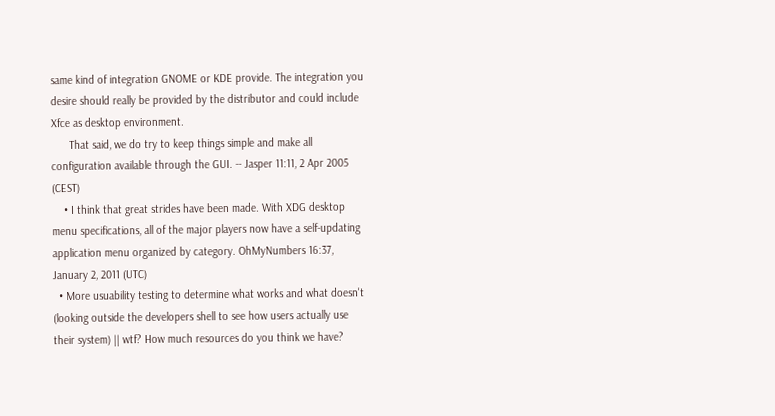same kind of integration GNOME or KDE provide. The integration you desire should really be provided by the distributor and could include Xfce as desktop environment.
      That said, we do try to keep things simple and make all configuration available through the GUI. -- Jasper 11:11, 2 Apr 2005 (CEST)
    • I think that great strides have been made. With XDG desktop menu specifications, all of the major players now have a self-updating application menu organized by category. OhMyNumbers 16:37, January 2, 2011 (UTC)
  • More usuability testing to determine what works and what doesn't (looking outside the developers shell to see how users actually use their system) || wtf? How much resources do you think we have?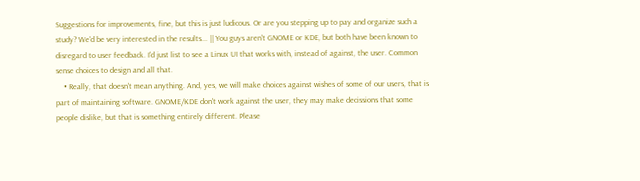Suggestions for improvements, fine, but this is just ludicous. Or are you stepping up to pay and organize such a study? We'd be very interested in the results... || You guys aren't GNOME or KDE, but both have been known to disregard to user feedback. I'd just list to see a Linux UI that works with, instead of against, the user. Common sense choices to design and all that.
    • Really, that doesn't mean anything. And, yes, we will make choices against wishes of some of our users, that is part of maintaining software. GNOME/KDE don't work against the user, they may make decissions that some people dislike, but that is something entirely different. Please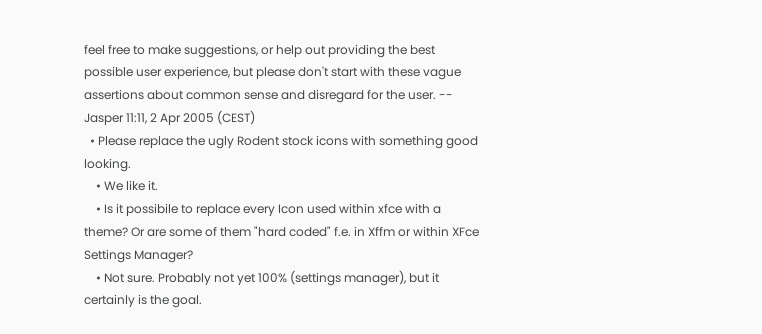feel free to make suggestions, or help out providing the best possible user experience, but please don't start with these vague assertions about common sense and disregard for the user. -- Jasper 11:11, 2 Apr 2005 (CEST)
  • Please replace the ugly Rodent stock icons with something good looking.
    • We like it.
    • Is it possibile to replace every Icon used within xfce with a theme? Or are some of them "hard coded" f.e. in Xffm or within XFce Settings Manager?
    • Not sure. Probably not yet 100% (settings manager), but it certainly is the goal.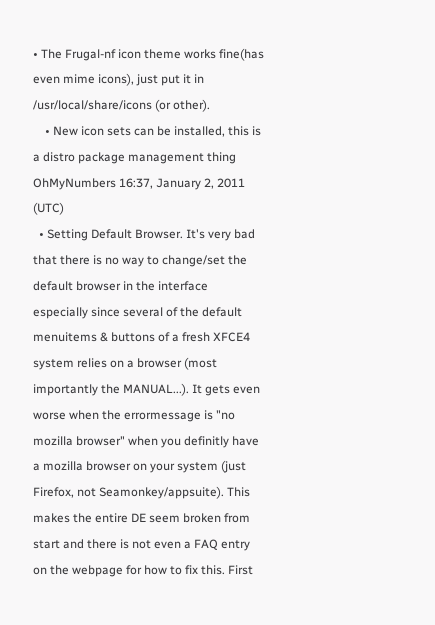• The Frugal-nf icon theme works fine(has even mime icons), just put it in /usr/local/share/icons (or other).
    • New icon sets can be installed, this is a distro package management thing OhMyNumbers 16:37, January 2, 2011 (UTC)
  • Setting Default Browser. It's very bad that there is no way to change/set the default browser in the interface especially since several of the default menuitems & buttons of a fresh XFCE4 system relies on a browser (most importantly the MANUAL...). It gets even worse when the errormessage is "no mozilla browser" when you definitly have a mozilla browser on your system (just Firefox, not Seamonkey/appsuite). This makes the entire DE seem broken from start and there is not even a FAQ entry on the webpage for how to fix this. First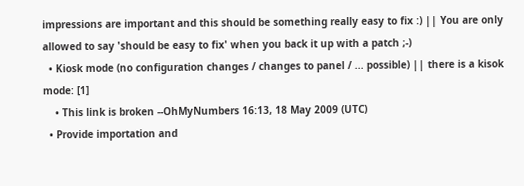impressions are important and this should be something really easy to fix :) || You are only allowed to say 'should be easy to fix' when you back it up with a patch ;-)
  • Kiosk mode (no configuration changes / changes to panel / ... possible) || there is a kisok mode: [1]
    • This link is broken --OhMyNumbers 16:13, 18 May 2009 (UTC)
  • Provide importation and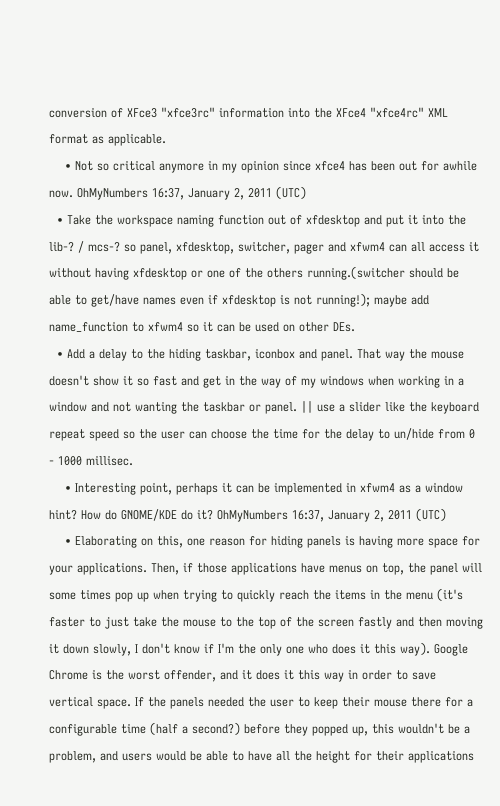conversion of XFce3 "xfce3rc" information into the XFce4 "xfce4rc" XML format as applicable.
    • Not so critical anymore in my opinion since xfce4 has been out for awhile now. OhMyNumbers 16:37, January 2, 2011 (UTC)
  • Take the workspace naming function out of xfdesktop and put it into the lib-? / mcs-? so panel, xfdesktop, switcher, pager and xfwm4 can all access it without having xfdesktop or one of the others running.(switcher should be able to get/have names even if xfdesktop is not running!); maybe add name_function to xfwm4 so it can be used on other DEs.
  • Add a delay to the hiding taskbar, iconbox and panel. That way the mouse doesn't show it so fast and get in the way of my windows when working in a window and not wanting the taskbar or panel. || use a slider like the keyboard repeat speed so the user can choose the time for the delay to un/hide from 0 - 1000 millisec.
    • Interesting point, perhaps it can be implemented in xfwm4 as a window hint? How do GNOME/KDE do it? OhMyNumbers 16:37, January 2, 2011 (UTC)
    • Elaborating on this, one reason for hiding panels is having more space for your applications. Then, if those applications have menus on top, the panel will some times pop up when trying to quickly reach the items in the menu (it's faster to just take the mouse to the top of the screen fastly and then moving it down slowly, I don't know if I'm the only one who does it this way). Google Chrome is the worst offender, and it does it this way in order to save vertical space. If the panels needed the user to keep their mouse there for a configurable time (half a second?) before they popped up, this wouldn't be a problem, and users would be able to have all the height for their applications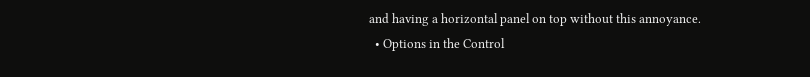and having a horizontal panel on top without this annoyance.
  • Options in the Control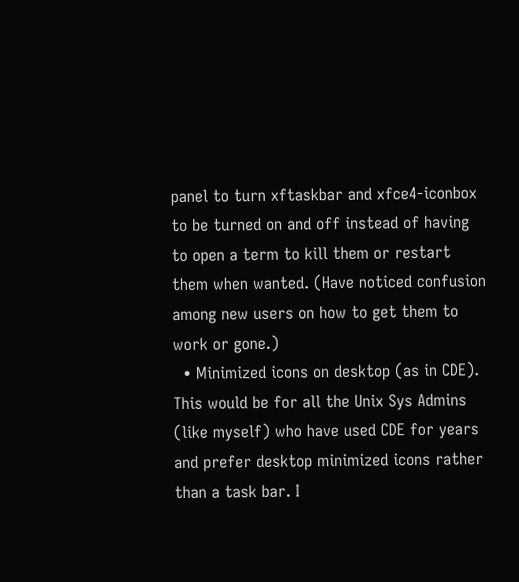panel to turn xftaskbar and xfce4-iconbox to be turned on and off instead of having to open a term to kill them or restart them when wanted. (Have noticed confusion among new users on how to get them to work or gone.)
  • Minimized icons on desktop (as in CDE). This would be for all the Unix Sys Admins (like myself) who have used CDE for years and prefer desktop minimized icons rather than a task bar. I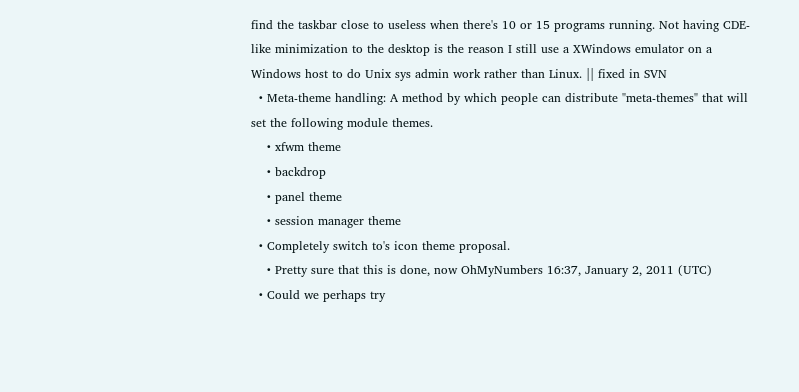find the taskbar close to useless when there's 10 or 15 programs running. Not having CDE-like minimization to the desktop is the reason I still use a XWindows emulator on a Windows host to do Unix sys admin work rather than Linux. || fixed in SVN
  • Meta-theme handling: A method by which people can distribute "meta-themes" that will set the following module themes.
    • xfwm theme
    • backdrop
    • panel theme
    • session manager theme
  • Completely switch to's icon theme proposal.
    • Pretty sure that this is done, now OhMyNumbers 16:37, January 2, 2011 (UTC)
  • Could we perhaps try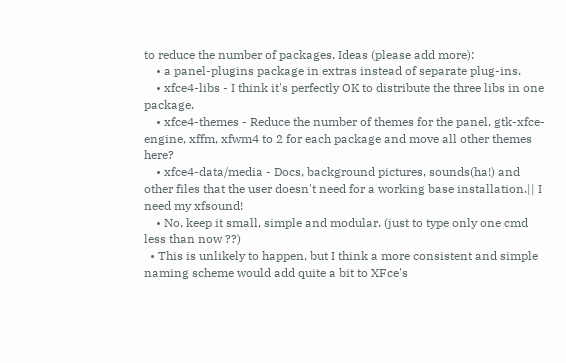to reduce the number of packages. Ideas (please add more):
    • a panel-plugins package in extras instead of separate plug-ins.
    • xfce4-libs - I think it's perfectly OK to distribute the three libs in one package.
    • xfce4-themes - Reduce the number of themes for the panel, gtk-xfce-engine, xffm, xfwm4 to 2 for each package and move all other themes here?
    • xfce4-data/media - Docs, background pictures, sounds(ha!) and other files that the user doesn't need for a working base installation.|| I need my xfsound!
    • No, keep it small, simple and modular. (just to type only one cmd less than now ??)
  • This is unlikely to happen, but I think a more consistent and simple naming scheme would add quite a bit to XFce's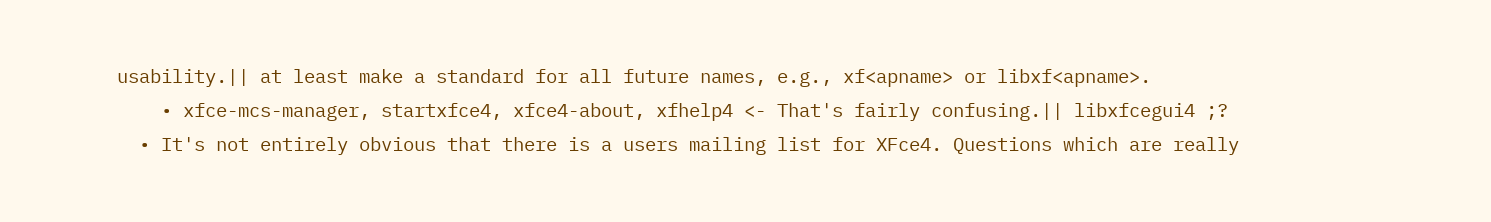usability.|| at least make a standard for all future names, e.g., xf<apname> or libxf<apname>.
    • xfce-mcs-manager, startxfce4, xfce4-about, xfhelp4 <- That's fairly confusing.|| libxfcegui4 ;?
  • It's not entirely obvious that there is a users mailing list for XFce4. Questions which are really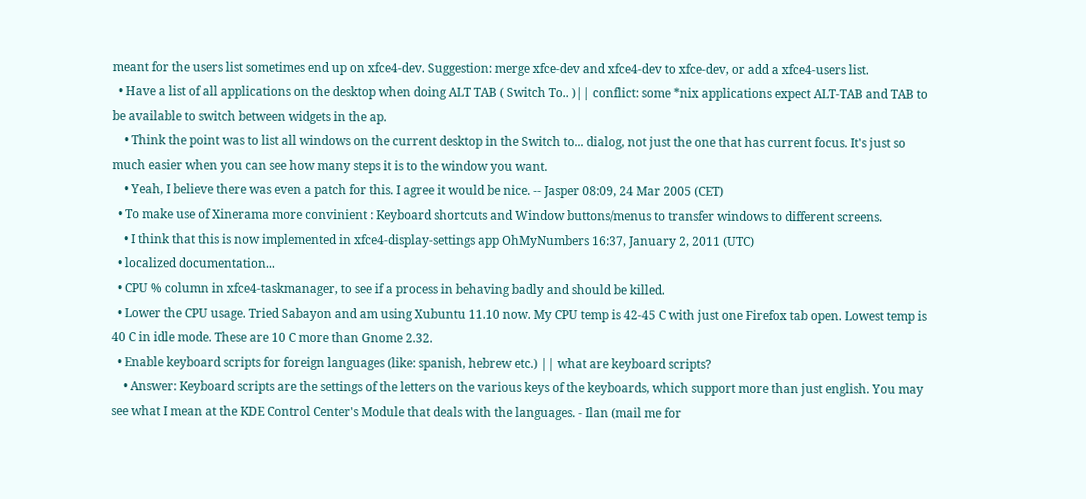meant for the users list sometimes end up on xfce4-dev. Suggestion: merge xfce-dev and xfce4-dev to xfce-dev, or add a xfce4-users list.
  • Have a list of all applications on the desktop when doing ALT TAB ( Switch To.. )|| conflict: some *nix applications expect ALT-TAB and TAB to be available to switch between widgets in the ap.
    • Think the point was to list all windows on the current desktop in the Switch to... dialog, not just the one that has current focus. It's just so much easier when you can see how many steps it is to the window you want.
    • Yeah, I believe there was even a patch for this. I agree it would be nice. -- Jasper 08:09, 24 Mar 2005 (CET)
  • To make use of Xinerama more convinient : Keyboard shortcuts and Window buttons/menus to transfer windows to different screens.
    • I think that this is now implemented in xfce4-display-settings app OhMyNumbers 16:37, January 2, 2011 (UTC)
  • localized documentation...
  • CPU % column in xfce4-taskmanager, to see if a process in behaving badly and should be killed.
  • Lower the CPU usage. Tried Sabayon and am using Xubuntu 11.10 now. My CPU temp is 42-45 C with just one Firefox tab open. Lowest temp is 40 C in idle mode. These are 10 C more than Gnome 2.32.
  • Enable keyboard scripts for foreign languages (like: spanish, hebrew etc.) || what are keyboard scripts?
    • Answer: Keyboard scripts are the settings of the letters on the various keys of the keyboards, which support more than just english. You may see what I mean at the KDE Control Center's Module that deals with the languages. - Ilan (mail me for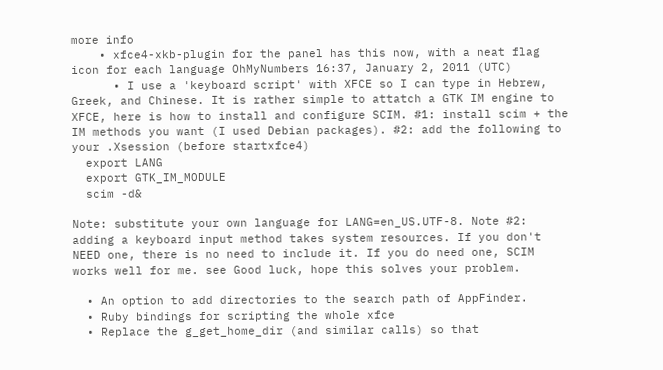more info
    • xfce4-xkb-plugin for the panel has this now, with a neat flag icon for each language OhMyNumbers 16:37, January 2, 2011 (UTC)
      • I use a 'keyboard script' with XFCE so I can type in Hebrew, Greek, and Chinese. It is rather simple to attatch a GTK IM engine to XFCE, here is how to install and configure SCIM. #1: install scim + the IM methods you want (I used Debian packages). #2: add the following to your .Xsession (before startxfce4)
  export LANG
  export GTK_IM_MODULE
  scim -d&

Note: substitute your own language for LANG=en_US.UTF-8. Note #2: adding a keyboard input method takes system resources. If you don't NEED one, there is no need to include it. If you do need one, SCIM works well for me. see Good luck, hope this solves your problem.

  • An option to add directories to the search path of AppFinder.
  • Ruby bindings for scripting the whole xfce
  • Replace the g_get_home_dir (and similar calls) so that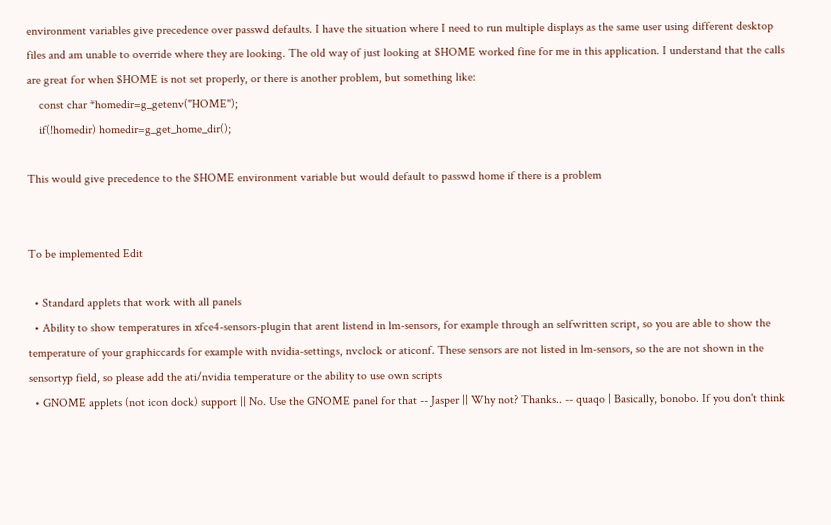environment variables give precedence over passwd defaults. I have the situation where I need to run multiple displays as the same user using different desktop files and am unable to override where they are looking. The old way of just looking at $HOME worked fine for me in this application. I understand that the calls are great for when $HOME is not set properly, or there is another problem, but something like:
    const char *homedir=g_getenv("HOME");
    if(!homedir) homedir=g_get_home_dir();

This would give precedence to the $HOME environment variable but would default to passwd home if there is a problem


To be implemented Edit

  • Standard applets that work with all panels
  • Ability to show temperatures in xfce4-sensors-plugin that arent listend in lm-sensors, for example through an selfwritten script, so you are able to show the temperature of your graphiccards for example with nvidia-settings, nvclock or aticonf. These sensors are not listed in lm-sensors, so the are not shown in the sensortyp field, so please add the ati/nvidia temperature or the ability to use own scripts
  • GNOME applets (not icon dock) support || No. Use the GNOME panel for that -- Jasper || Why not? Thanks.. -- quaqo | Basically, bonobo. If you don't think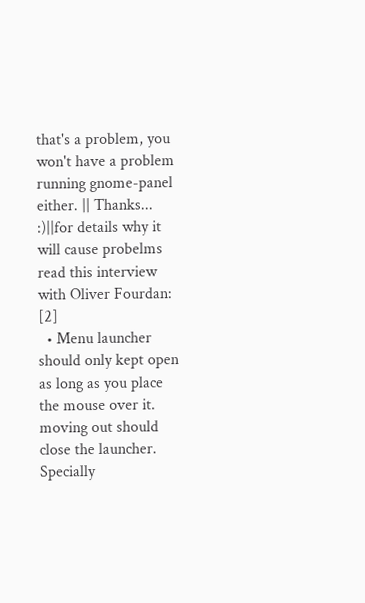that's a problem, you won't have a problem running gnome-panel either. || Thanks... :)||for details why it will cause probelms read this interview with Oliver Fourdan: [2]
  • Menu launcher should only kept open as long as you place the mouse over it. moving out should close the launcher. Specially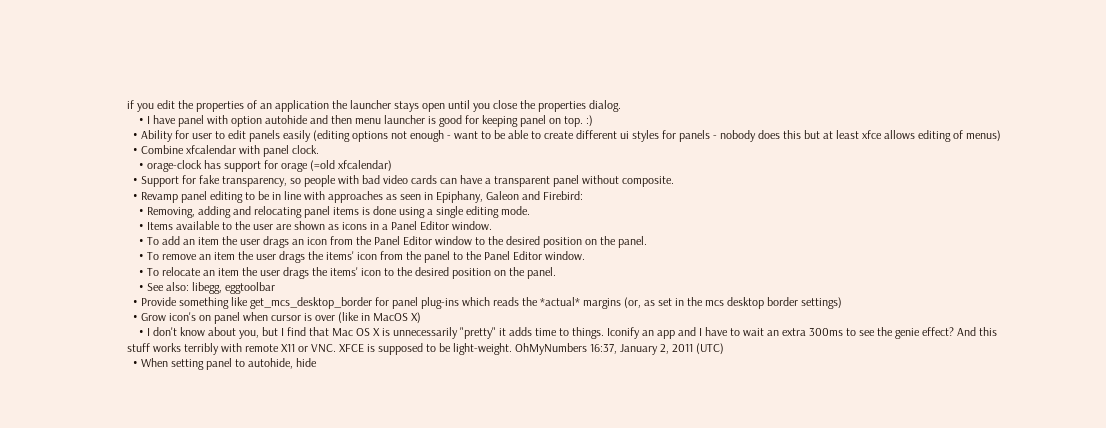if you edit the properties of an application the launcher stays open until you close the properties dialog.
    • I have panel with option autohide and then menu launcher is good for keeping panel on top. :)
  • Ability for user to edit panels easily (editing options not enough - want to be able to create different ui styles for panels - nobody does this but at least xfce allows editing of menus)
  • Combine xfcalendar with panel clock.
    • orage-clock has support for orage (=old xfcalendar)
  • Support for fake transparency, so people with bad video cards can have a transparent panel without composite.
  • Revamp panel editing to be in line with approaches as seen in Epiphany, Galeon and Firebird:
    • Removing, adding and relocating panel items is done using a single editing mode.
    • Items available to the user are shown as icons in a Panel Editor window.
    • To add an item the user drags an icon from the Panel Editor window to the desired position on the panel.
    • To remove an item the user drags the items' icon from the panel to the Panel Editor window.
    • To relocate an item the user drags the items' icon to the desired position on the panel.
    • See also: libegg, eggtoolbar
  • Provide something like get_mcs_desktop_border for panel plug-ins which reads the *actual* margins (or, as set in the mcs desktop border settings)
  • Grow icon's on panel when cursor is over (like in MacOS X)
    • I don't know about you, but I find that Mac OS X is unnecessarily "pretty" it adds time to things. Iconify an app and I have to wait an extra 300ms to see the genie effect? And this stuff works terribly with remote X11 or VNC. XFCE is supposed to be light-weight. OhMyNumbers 16:37, January 2, 2011 (UTC)
  • When setting panel to autohide, hide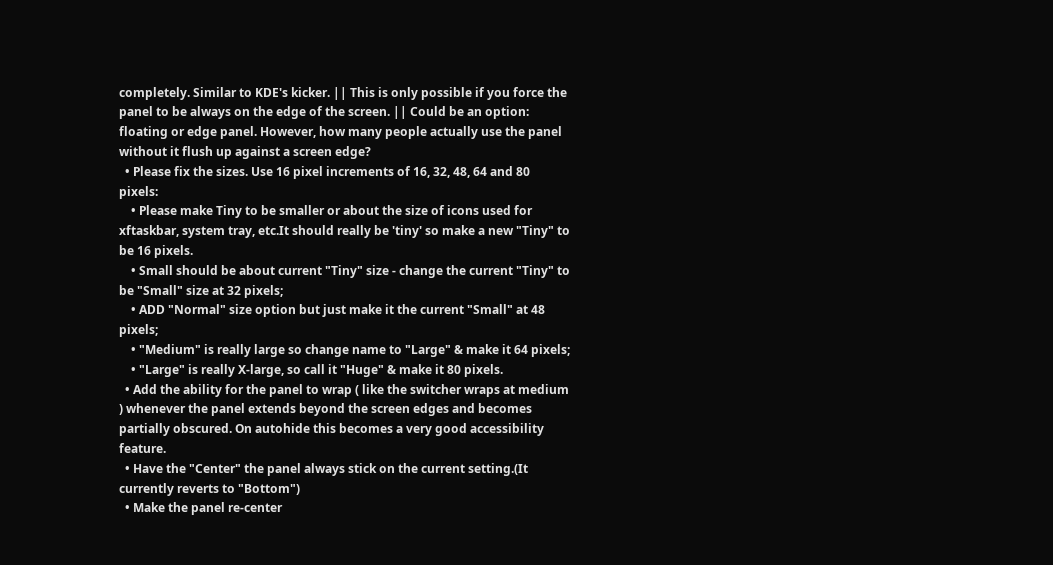completely. Similar to KDE's kicker. || This is only possible if you force the panel to be always on the edge of the screen. || Could be an option: floating or edge panel. However, how many people actually use the panel without it flush up against a screen edge?
  • Please fix the sizes. Use 16 pixel increments of 16, 32, 48, 64 and 80 pixels:
    • Please make Tiny to be smaller or about the size of icons used for xftaskbar, system tray, etc.It should really be 'tiny' so make a new "Tiny" to be 16 pixels.
    • Small should be about current "Tiny" size - change the current "Tiny" to be "Small" size at 32 pixels;
    • ADD "Normal" size option but just make it the current "Small" at 48 pixels;
    • "Medium" is really large so change name to "Large" & make it 64 pixels;
    • "Large" is really X-large, so call it "Huge" & make it 80 pixels.
  • Add the ability for the panel to wrap ( like the switcher wraps at medium ) whenever the panel extends beyond the screen edges and becomes partially obscured. On autohide this becomes a very good accessibility feature.
  • Have the "Center" the panel always stick on the current setting.(It currently reverts to "Bottom")
  • Make the panel re-center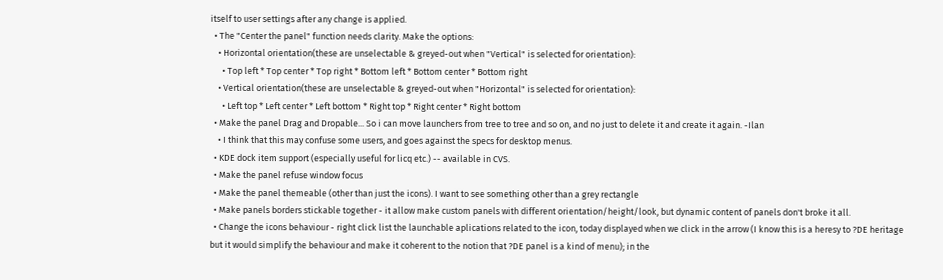itself to user settings after any change is applied.
  • The "Center the panel" function needs clarity. Make the options:
    • Horizontal orientation(these are unselectable & greyed-out when "Vertical" is selected for orientation):
      • Top left * Top center * Top right * Bottom left * Bottom center * Bottom right
    • Vertical orientation(these are unselectable & greyed-out when "Horizontal" is selected for orientation):
      • Left top * Left center * Left bottom * Right top * Right center * Right bottom
  • Make the panel Drag and Dropable... So i can move launchers from tree to tree and so on, and no just to delete it and create it again. -Ilan
    • I think that this may confuse some users, and goes against the specs for desktop menus.
  • KDE dock item support (especially useful for licq etc.) -- available in CVS.
  • Make the panel refuse window focus
  • Make the panel themeable (other than just the icons). I want to see something other than a grey rectangle
  • Make panels borders stickable together - it allow make custom panels with different orientation/height/look, but dynamic content of panels don't broke it all.
  • Change the icons behaviour - right click list the launchable aplications related to the icon, today displayed when we click in the arrow (I know this is a heresy to ?DE heritage but it would simplify the behaviour and make it coherent to the notion that ?DE panel is a kind of menu); in the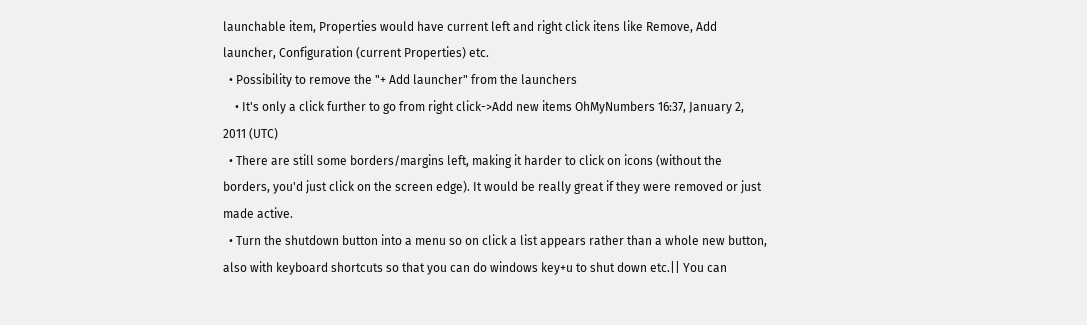launchable item, Properties would have current left and right click itens like Remove, Add launcher, Configuration (current Properties) etc.
  • Possibility to remove the "+ Add launcher" from the launchers
    • It's only a click further to go from right click->Add new items OhMyNumbers 16:37, January 2, 2011 (UTC)
  • There are still some borders/margins left, making it harder to click on icons (without the borders, you'd just click on the screen edge). It would be really great if they were removed or just made active.
  • Turn the shutdown button into a menu so on click a list appears rather than a whole new button, also with keyboard shortcuts so that you can do windows key+u to shut down etc.|| You can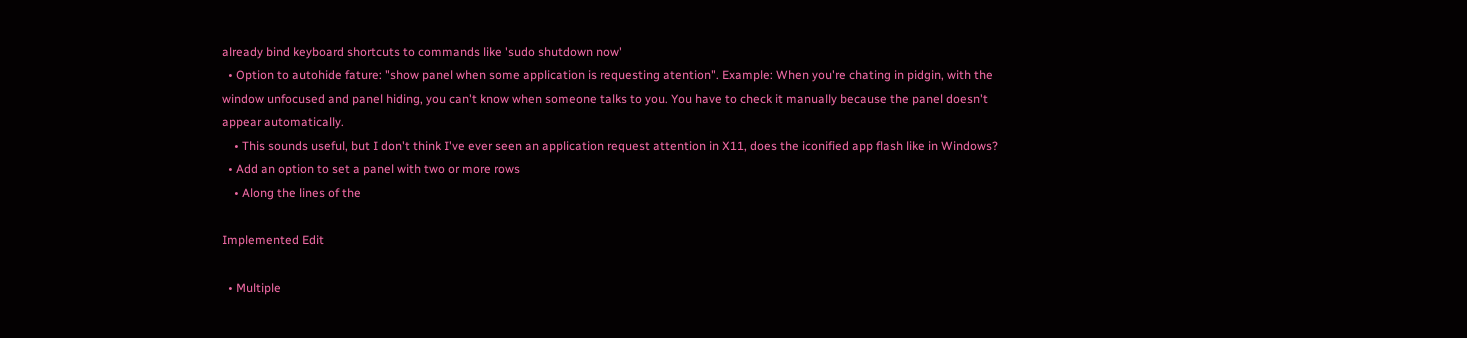already bind keyboard shortcuts to commands like 'sudo shutdown now'
  • Option to autohide fature: "show panel when some application is requesting atention". Example: When you're chating in pidgin, with the window unfocused and panel hiding, you can't know when someone talks to you. You have to check it manually because the panel doesn't appear automatically.
    • This sounds useful, but I don't think I've ever seen an application request attention in X11, does the iconified app flash like in Windows?
  • Add an option to set a panel with two or more rows
    • Along the lines of the

Implemented Edit

  • Multiple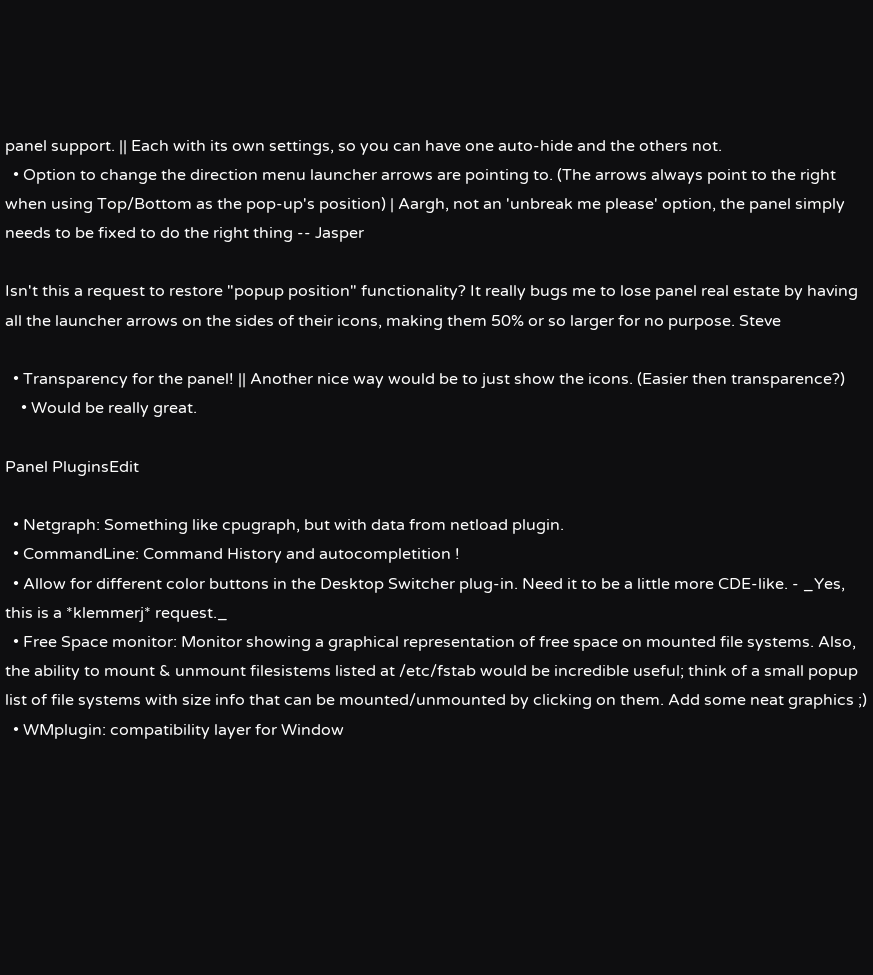panel support. || Each with its own settings, so you can have one auto-hide and the others not.
  • Option to change the direction menu launcher arrows are pointing to. (The arrows always point to the right when using Top/Bottom as the pop-up's position) | Aargh, not an 'unbreak me please' option, the panel simply needs to be fixed to do the right thing -- Jasper

Isn't this a request to restore "popup position" functionality? It really bugs me to lose panel real estate by having all the launcher arrows on the sides of their icons, making them 50% or so larger for no purpose. Steve

  • Transparency for the panel! || Another nice way would be to just show the icons. (Easier then transparence?)
    • Would be really great.

Panel PluginsEdit

  • Netgraph: Something like cpugraph, but with data from netload plugin.
  • CommandLine: Command History and autocompletition !
  • Allow for different color buttons in the Desktop Switcher plug-in. Need it to be a little more CDE-like. - _Yes, this is a *klemmerj* request._
  • Free Space monitor: Monitor showing a graphical representation of free space on mounted file systems. Also, the ability to mount & unmount filesistems listed at /etc/fstab would be incredible useful; think of a small popup list of file systems with size info that can be mounted/unmounted by clicking on them. Add some neat graphics ;)
  • WMplugin: compatibility layer for Window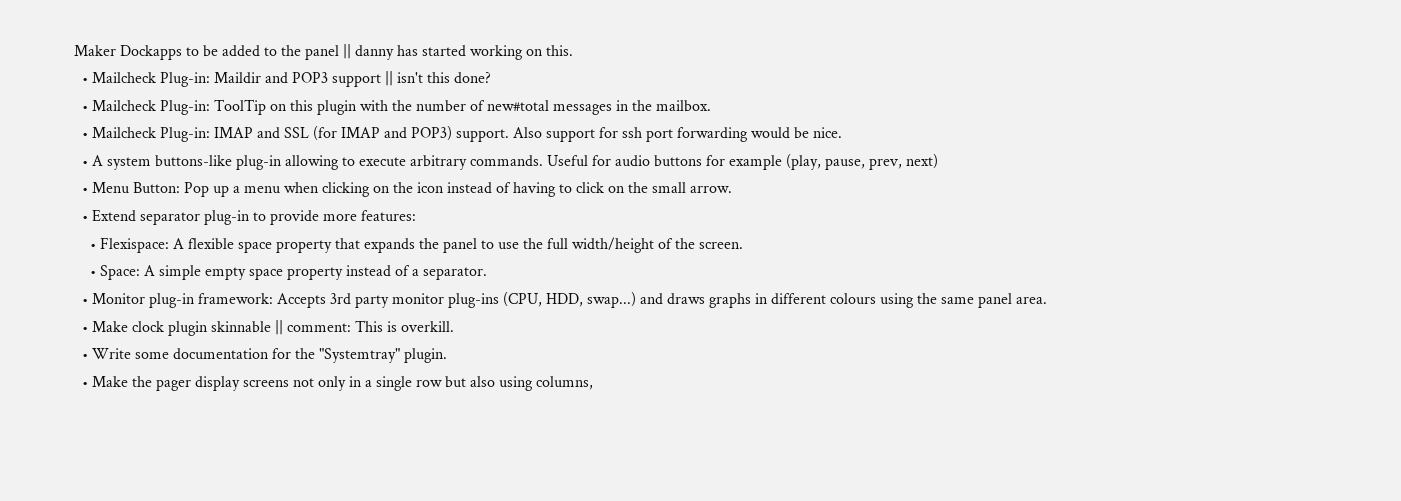Maker Dockapps to be added to the panel || danny has started working on this.
  • Mailcheck Plug-in: Maildir and POP3 support || isn't this done?
  • Mailcheck Plug-in: ToolTip on this plugin with the number of new#total messages in the mailbox.
  • Mailcheck Plug-in: IMAP and SSL (for IMAP and POP3) support. Also support for ssh port forwarding would be nice.
  • A system buttons-like plug-in allowing to execute arbitrary commands. Useful for audio buttons for example (play, pause, prev, next)
  • Menu Button: Pop up a menu when clicking on the icon instead of having to click on the small arrow.
  • Extend separator plug-in to provide more features:
    • Flexispace: A flexible space property that expands the panel to use the full width/height of the screen.
    • Space: A simple empty space property instead of a separator.
  • Monitor plug-in framework: Accepts 3rd party monitor plug-ins (CPU, HDD, swap...) and draws graphs in different colours using the same panel area.
  • Make clock plugin skinnable || comment: This is overkill.
  • Write some documentation for the "Systemtray" plugin.
  • Make the pager display screens not only in a single row but also using columns,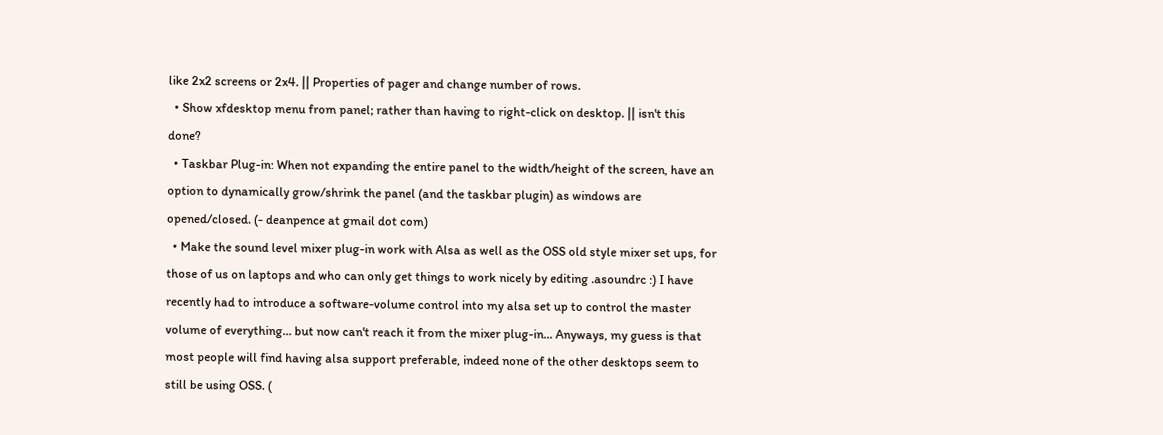like 2x2 screens or 2x4. || Properties of pager and change number of rows.
  • Show xfdesktop menu from panel; rather than having to right-click on desktop. || isn't this done?
  • Taskbar Plug-in: When not expanding the entire panel to the width/height of the screen, have an option to dynamically grow/shrink the panel (and the taskbar plugin) as windows are opened/closed. (- deanpence at gmail dot com)
  • Make the sound level mixer plug-in work with Alsa as well as the OSS old style mixer set ups, for those of us on laptops and who can only get things to work nicely by editing .asoundrc :) I have recently had to introduce a software-volume control into my alsa set up to control the master volume of everything... but now can't reach it from the mixer plug-in... Anyways, my guess is that most people will find having alsa support preferable, indeed none of the other desktops seem to still be using OSS. (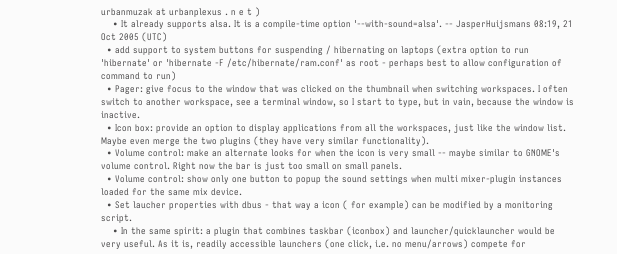urbanmuzak at urbanplexus . n e t )
    • It already supports alsa. It is a compile-time option '--with-sound=alsa'. -- JasperHuijsmans 08:19, 21 Oct 2005 (UTC)
  • add support to system buttons for suspending / hibernating on laptops (extra option to run 'hibernate' or 'hibernate -F /etc/hibernate/ram.conf' as root - perhaps best to allow configuration of command to run)
  • Pager: give focus to the window that was clicked on the thumbnail when switching workspaces. I often switch to another workspace, see a terminal window, so I start to type, but in vain, because the window is inactive.
  • Icon box: provide an option to display applications from all the workspaces, just like the window list. Maybe even merge the two plugins (they have very similar functionality).
  • Volume control: make an alternate looks for when the icon is very small -- maybe similar to GNOME's volume control. Right now the bar is just too small on small panels.
  • Volume control: show only one button to popup the sound settings when multi mixer-plugin instances loaded for the same mix device.
  • Set laucher properties with dbus - that way a icon ( for example) can be modified by a monitoring script.
    • In the same spirit: a plugin that combines taskbar (iconbox) and launcher/quicklauncher would be very useful. As it is, readily accessible launchers (one click, i.e. no menu/arrows) compete for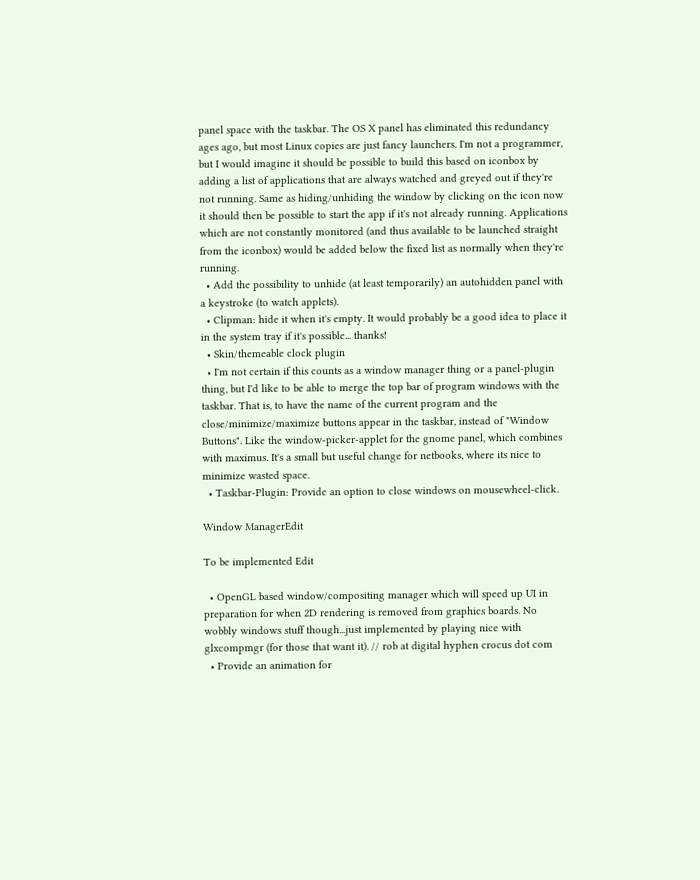panel space with the taskbar. The OS X panel has eliminated this redundancy ages ago, but most Linux copies are just fancy launchers. I'm not a programmer, but I would imagine it should be possible to build this based on iconbox by adding a list of applications that are always watched and greyed out if they're not running. Same as hiding/unhiding the window by clicking on the icon now it should then be possible to start the app if it's not already running. Applications which are not constantly monitored (and thus available to be launched straight from the iconbox) would be added below the fixed list as normally when they're running.
  • Add the possibility to unhide (at least temporarily) an autohidden panel with a keystroke (to watch applets).
  • Clipman: hide it when it's empty. It would probably be a good idea to place it in the system tray if it's possible... thanks!
  • Skin/themeable clock plugin
  • I'm not certain if this counts as a window manager thing or a panel-plugin thing, but I'd like to be able to merge the top bar of program windows with the taskbar. That is, to have the name of the current program and the close/minimize/maximize buttons appear in the taskbar, instead of "Window Buttons". Like the window-picker-applet for the gnome panel, which combines with maximus. It's a small but useful change for netbooks, where its nice to minimize wasted space.
  • Taskbar-Plugin: Provide an option to close windows on mousewheel-click.

Window ManagerEdit

To be implemented Edit

  • OpenGL based window/compositing manager which will speed up UI in preparation for when 2D rendering is removed from graphics boards. No wobbly windows stuff though...just implemented by playing nice with glxcompmgr (for those that want it). // rob at digital hyphen crocus dot com
  • Provide an animation for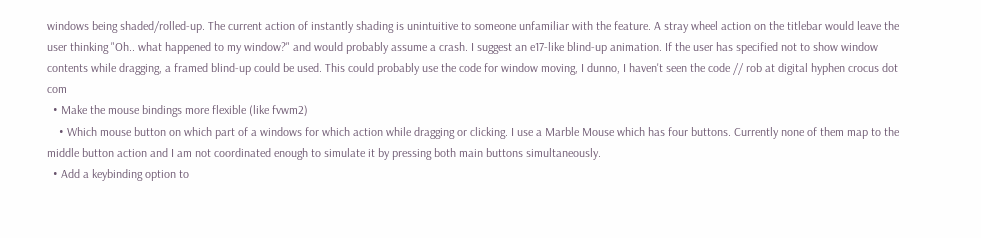windows being shaded/rolled-up. The current action of instantly shading is unintuitive to someone unfamiliar with the feature. A stray wheel action on the titlebar would leave the user thinking "Oh.. what happened to my window?" and would probably assume a crash. I suggest an e17-like blind-up animation. If the user has specified not to show window contents while dragging, a framed blind-up could be used. This could probably use the code for window moving, I dunno, I haven't seen the code // rob at digital hyphen crocus dot com
  • Make the mouse bindings more flexible (like fvwm2)
    • Which mouse button on which part of a windows for which action while dragging or clicking. I use a Marble Mouse which has four buttons. Currently none of them map to the middle button action and I am not coordinated enough to simulate it by pressing both main buttons simultaneously.
  • Add a keybinding option to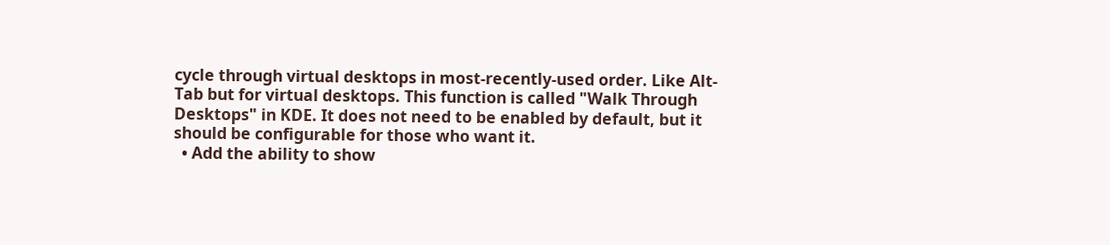cycle through virtual desktops in most-recently-used order. Like Alt-Tab but for virtual desktops. This function is called "Walk Through Desktops" in KDE. It does not need to be enabled by default, but it should be configurable for those who want it.
  • Add the ability to show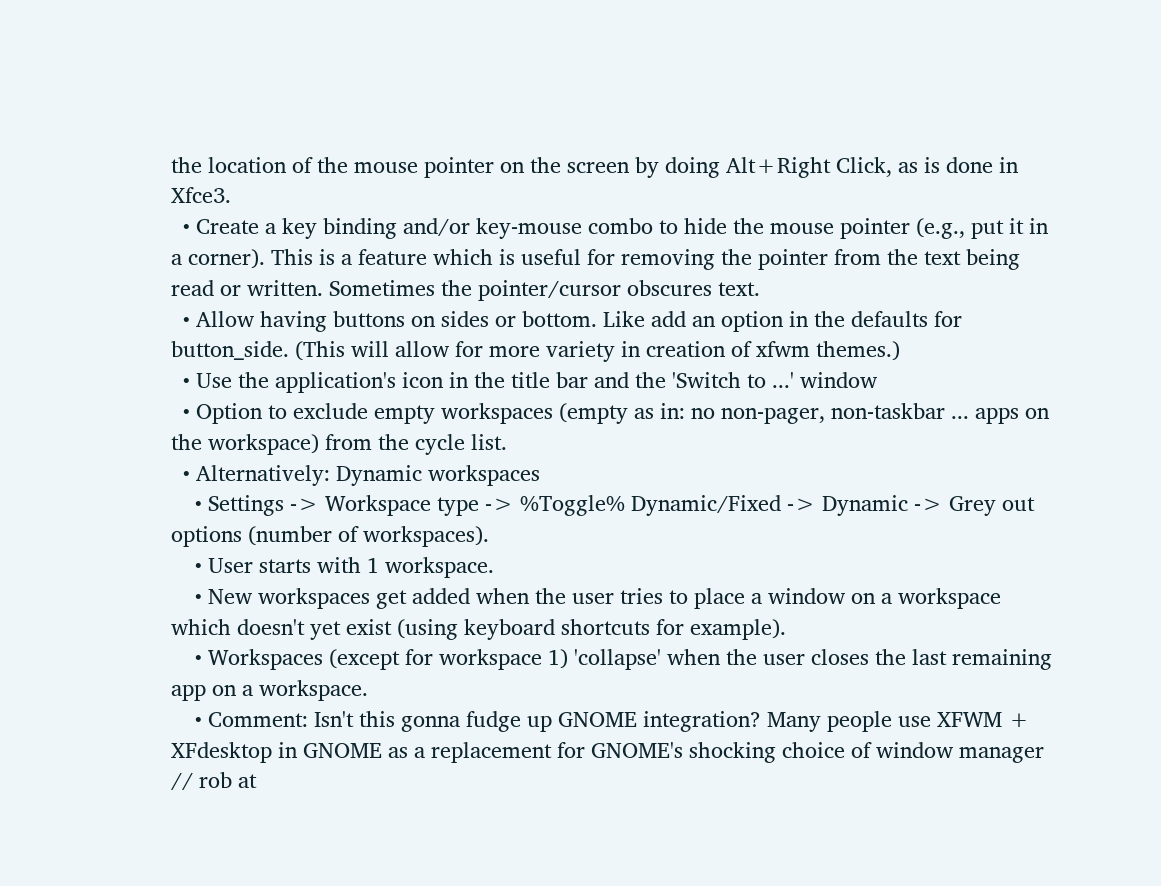the location of the mouse pointer on the screen by doing Alt+Right Click, as is done in Xfce3.
  • Create a key binding and/or key-mouse combo to hide the mouse pointer (e.g., put it in a corner). This is a feature which is useful for removing the pointer from the text being read or written. Sometimes the pointer/cursor obscures text.
  • Allow having buttons on sides or bottom. Like add an option in the defaults for button_side. (This will allow for more variety in creation of xfwm themes.)
  • Use the application's icon in the title bar and the 'Switch to ...' window
  • Option to exclude empty workspaces (empty as in: no non-pager, non-taskbar ... apps on the workspace) from the cycle list.
  • Alternatively: Dynamic workspaces
    • Settings -> Workspace type -> %Toggle% Dynamic/Fixed -> Dynamic -> Grey out options (number of workspaces).
    • User starts with 1 workspace.
    • New workspaces get added when the user tries to place a window on a workspace which doesn't yet exist (using keyboard shortcuts for example).
    • Workspaces (except for workspace 1) 'collapse' when the user closes the last remaining app on a workspace.
    • Comment: Isn't this gonna fudge up GNOME integration? Many people use XFWM + XFdesktop in GNOME as a replacement for GNOME's shocking choice of window manager // rob at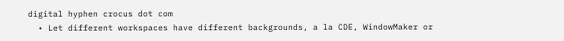digital hyphen crocus dot com
  • Let different workspaces have different backgrounds, a la CDE, WindowMaker or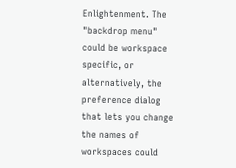Enlightenment. The "backdrop menu" could be workspace specific, or alternatively, the preference dialog that lets you change the names of workspaces could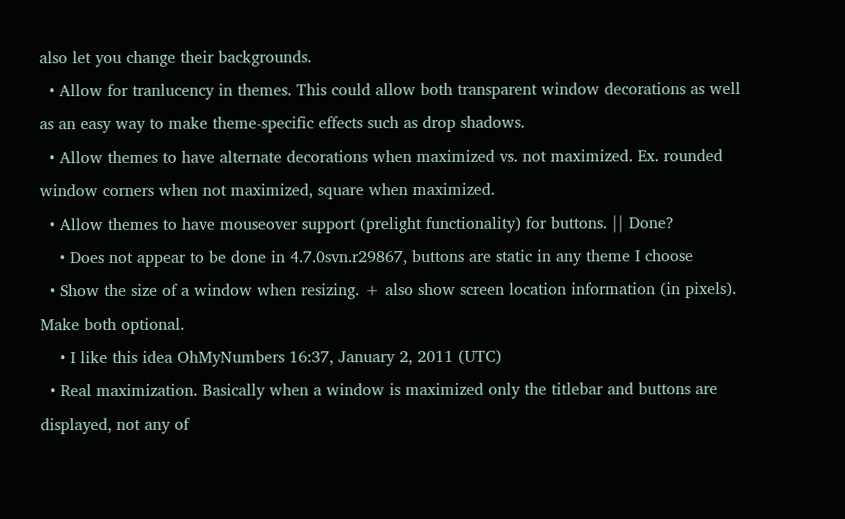also let you change their backgrounds.
  • Allow for tranlucency in themes. This could allow both transparent window decorations as well as an easy way to make theme-specific effects such as drop shadows.
  • Allow themes to have alternate decorations when maximized vs. not maximized. Ex. rounded window corners when not maximized, square when maximized.
  • Allow themes to have mouseover support (prelight functionality) for buttons. || Done?
    • Does not appear to be done in 4.7.0svn.r29867, buttons are static in any theme I choose
  • Show the size of a window when resizing. + also show screen location information (in pixels). Make both optional.
    • I like this idea OhMyNumbers 16:37, January 2, 2011 (UTC)
  • Real maximization. Basically when a window is maximized only the titlebar and buttons are displayed, not any of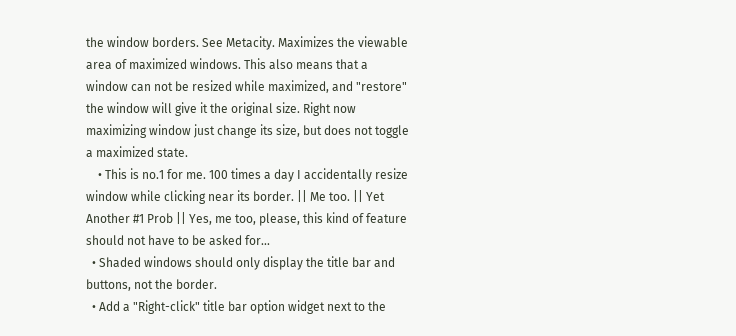the window borders. See Metacity. Maximizes the viewable area of maximized windows. This also means that a window can not be resized while maximized, and "restore" the window will give it the original size. Right now maximizing window just change its size, but does not toggle a maximized state.
    • This is no.1 for me. 100 times a day I accidentally resize window while clicking near its border. || Me too. || Yet Another #1 Prob || Yes, me too, please, this kind of feature should not have to be asked for...
  • Shaded windows should only display the title bar and buttons, not the border.
  • Add a "Right-click" title bar option widget next to the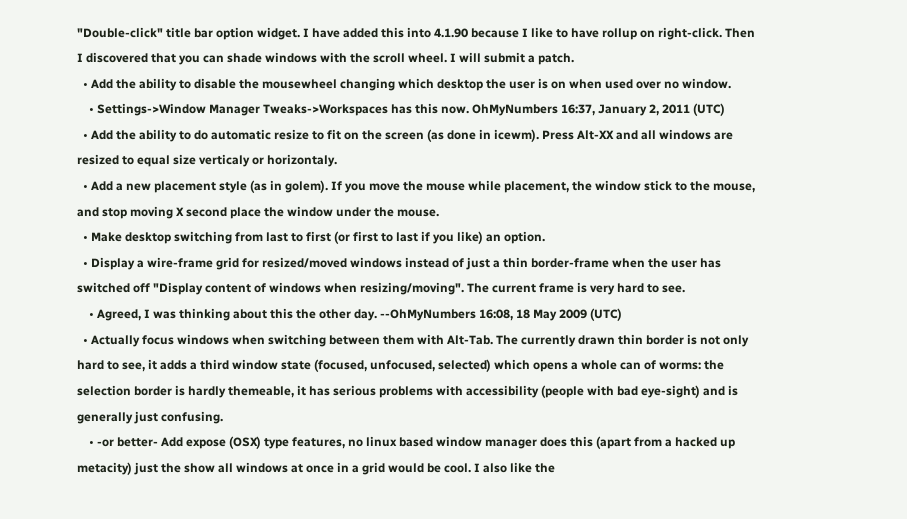"Double-click" title bar option widget. I have added this into 4.1.90 because I like to have rollup on right-click. Then I discovered that you can shade windows with the scroll wheel. I will submit a patch.
  • Add the ability to disable the mousewheel changing which desktop the user is on when used over no window.
    • Settings->Window Manager Tweaks->Workspaces has this now. OhMyNumbers 16:37, January 2, 2011 (UTC)
  • Add the ability to do automatic resize to fit on the screen (as done in icewm). Press Alt-XX and all windows are resized to equal size verticaly or horizontaly.
  • Add a new placement style (as in golem). If you move the mouse while placement, the window stick to the mouse, and stop moving X second place the window under the mouse.
  • Make desktop switching from last to first (or first to last if you like) an option.
  • Display a wire-frame grid for resized/moved windows instead of just a thin border-frame when the user has switched off "Display content of windows when resizing/moving". The current frame is very hard to see.
    • Agreed, I was thinking about this the other day. --OhMyNumbers 16:08, 18 May 2009 (UTC)
  • Actually focus windows when switching between them with Alt-Tab. The currently drawn thin border is not only hard to see, it adds a third window state (focused, unfocused, selected) which opens a whole can of worms: the selection border is hardly themeable, it has serious problems with accessibility (people with bad eye-sight) and is generally just confusing.
    • -or better- Add expose (OSX) type features, no linux based window manager does this (apart from a hacked up metacity) just the show all windows at once in a grid would be cool. I also like the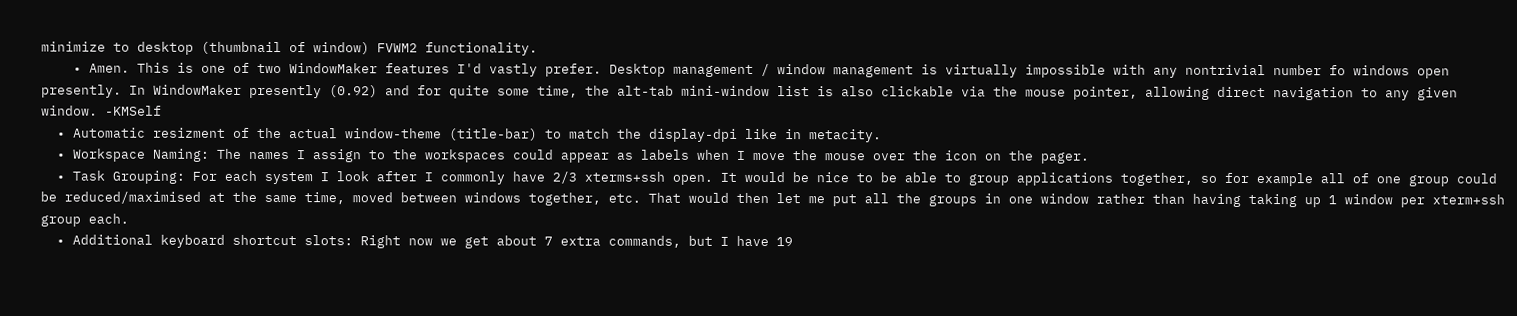minimize to desktop (thumbnail of window) FVWM2 functionality.
    • Amen. This is one of two WindowMaker features I'd vastly prefer. Desktop management / window management is virtually impossible with any nontrivial number fo windows open presently. In WindowMaker presently (0.92) and for quite some time, the alt-tab mini-window list is also clickable via the mouse pointer, allowing direct navigation to any given window. -KMSelf
  • Automatic resizment of the actual window-theme (title-bar) to match the display-dpi like in metacity.
  • Workspace Naming: The names I assign to the workspaces could appear as labels when I move the mouse over the icon on the pager.
  • Task Grouping: For each system I look after I commonly have 2/3 xterms+ssh open. It would be nice to be able to group applications together, so for example all of one group could be reduced/maximised at the same time, moved between windows together, etc. That would then let me put all the groups in one window rather than having taking up 1 window per xterm+ssh group each.
  • Additional keyboard shortcut slots: Right now we get about 7 extra commands, but I have 19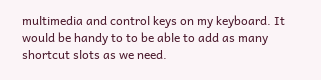multimedia and control keys on my keyboard. It would be handy to to be able to add as many shortcut slots as we need.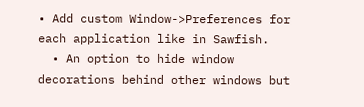• Add custom Window->Preferences for each application like in Sawfish.
  • An option to hide window decorations behind other windows but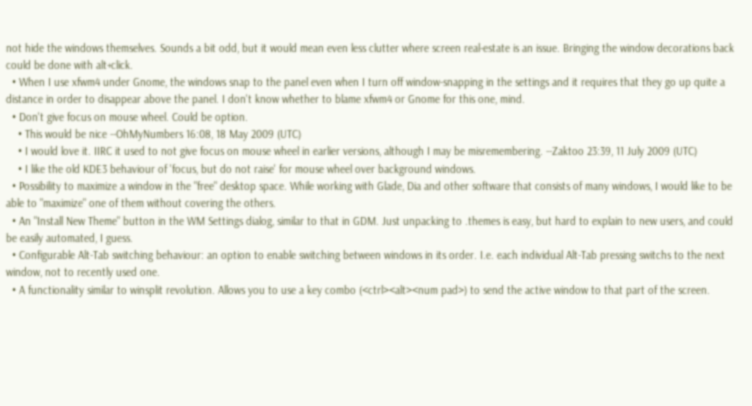not hide the windows themselves. Sounds a bit odd, but it would mean even less clutter where screen real-estate is an issue. Bringing the window decorations back could be done with alt+click.
  • When I use xfwm4 under Gnome, the windows snap to the panel even when I turn off window-snapping in the settings and it requires that they go up quite a distance in order to disappear above the panel. I don't know whether to blame xfwm4 or Gnome for this one, mind.
  • Don't give focus on mouse wheel. Could be option.
    • This would be nice --OhMyNumbers 16:08, 18 May 2009 (UTC)
    • I would love it. IIRC it used to not give focus on mouse wheel in earlier versions, although I may be misremembering. --Zaktoo 23:39, 11 July 2009 (UTC)
    • I like the old KDE3 behaviour of 'focus, but do not raise' for mouse wheel over background windows.
  • Possibility to maximize a window in the "free" desktop space. While working with Glade, Dia and other software that consists of many windows, I would like to be able to "maximize" one of them without covering the others.
  • An "Install New Theme" button in the WM Settings dialog, similar to that in GDM. Just unpacking to .themes is easy, but hard to explain to new users, and could be easily automated, I guess.
  • Configurable Alt-Tab switching behaviour: an option to enable switching between windows in its order. I.e. each individual Alt-Tab pressing switchs to the next window, not to recently used one.
  • A functionality similar to winsplit revolution. Allows you to use a key combo (<ctrl><alt><num pad>) to send the active window to that part of the screen.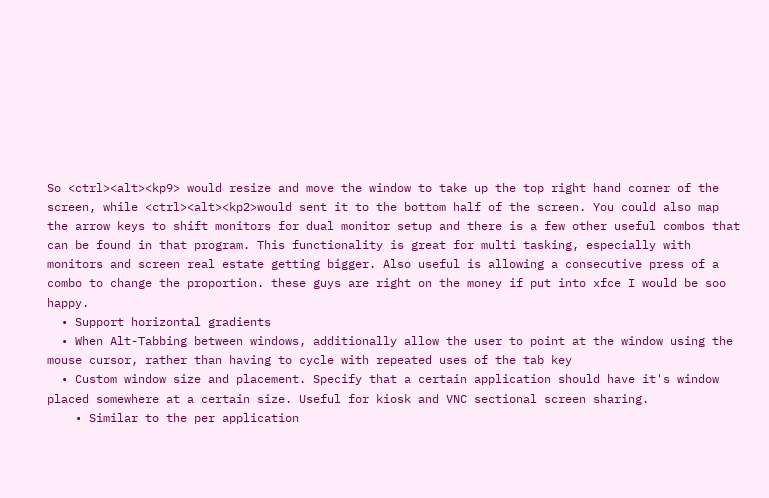So <ctrl><alt><kp9> would resize and move the window to take up the top right hand corner of the screen, while <ctrl><alt><kp2>would sent it to the bottom half of the screen. You could also map the arrow keys to shift monitors for dual monitor setup and there is a few other useful combos that can be found in that program. This functionality is great for multi tasking, especially with monitors and screen real estate getting bigger. Also useful is allowing a consecutive press of a combo to change the proportion. these guys are right on the money if put into xfce I would be soo happy.
  • Support horizontal gradients
  • When Alt-Tabbing between windows, additionally allow the user to point at the window using the mouse cursor, rather than having to cycle with repeated uses of the tab key
  • Custom window size and placement. Specify that a certain application should have it's window placed somewhere at a certain size. Useful for kiosk and VNC sectional screen sharing.
    • Similar to the per application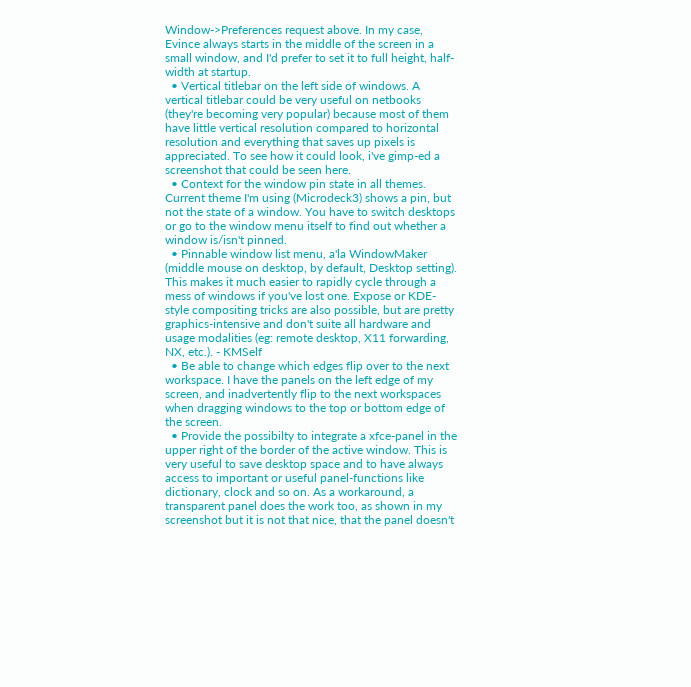Window->Preferences request above. In my case, Evince always starts in the middle of the screen in a small window, and I'd prefer to set it to full height, half-width at startup.
  • Vertical titlebar on the left side of windows. A vertical titlebar could be very useful on netbooks (they're becoming very popular) because most of them have little vertical resolution compared to horizontal resolution and everything that saves up pixels is appreciated. To see how it could look, i've gimp-ed a screenshot that could be seen here.
  • Context for the window pin state in all themes. Current theme I'm using (Microdeck3) shows a pin, but not the state of a window. You have to switch desktops or go to the window menu itself to find out whether a window is/isn't pinned.
  • Pinnable window list menu, a'la WindowMaker (middle mouse on desktop, by default, Desktop setting). This makes it much easier to rapidly cycle through a mess of windows if you've lost one. Expose or KDE-style compositing tricks are also possible, but are pretty graphics-intensive and don't suite all hardware and usage modalities (eg: remote desktop, X11 forwarding, NX, etc.). - KMSelf
  • Be able to change which edges flip over to the next workspace. I have the panels on the left edge of my screen, and inadvertently flip to the next workspaces when dragging windows to the top or bottom edge of the screen.
  • Provide the possibilty to integrate a xfce-panel in the upper right of the border of the active window. This is very useful to save desktop space and to have always access to important or useful panel-functions like dictionary, clock and so on. As a workaround, a transparent panel does the work too, as shown in my screenshot but it is not that nice, that the panel doesn't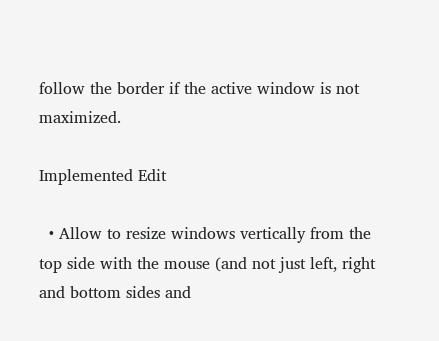follow the border if the active window is not maximized.

Implemented Edit

  • Allow to resize windows vertically from the top side with the mouse (and not just left, right and bottom sides and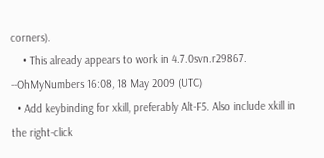corners).
    • This already appears to work in 4.7.0svn.r29867. --OhMyNumbers 16:08, 18 May 2009 (UTC)
  • Add keybinding for xkill, preferably Alt-F5. Also include xkill in the right-click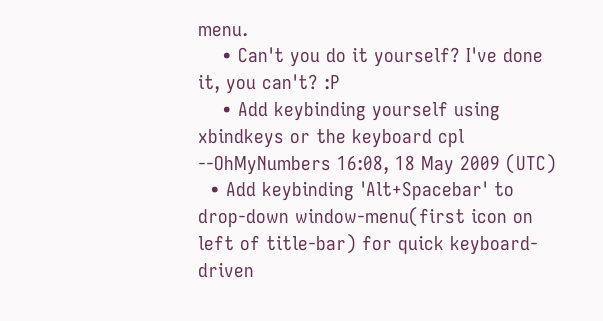menu.
    • Can't you do it yourself? I've done it, you can't? :P
    • Add keybinding yourself using xbindkeys or the keyboard cpl --OhMyNumbers 16:08, 18 May 2009 (UTC)
  • Add keybinding 'Alt+Spacebar' to drop-down window-menu(first icon on left of title-bar) for quick keyboard-driven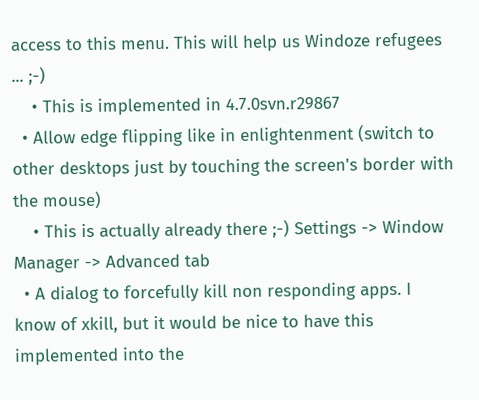access to this menu. This will help us Windoze refugees ... ;-)
    • This is implemented in 4.7.0svn.r29867
  • Allow edge flipping like in enlightenment (switch to other desktops just by touching the screen's border with the mouse)
    • This is actually already there ;-) Settings -> Window Manager -> Advanced tab
  • A dialog to forcefully kill non responding apps. I know of xkill, but it would be nice to have this implemented into the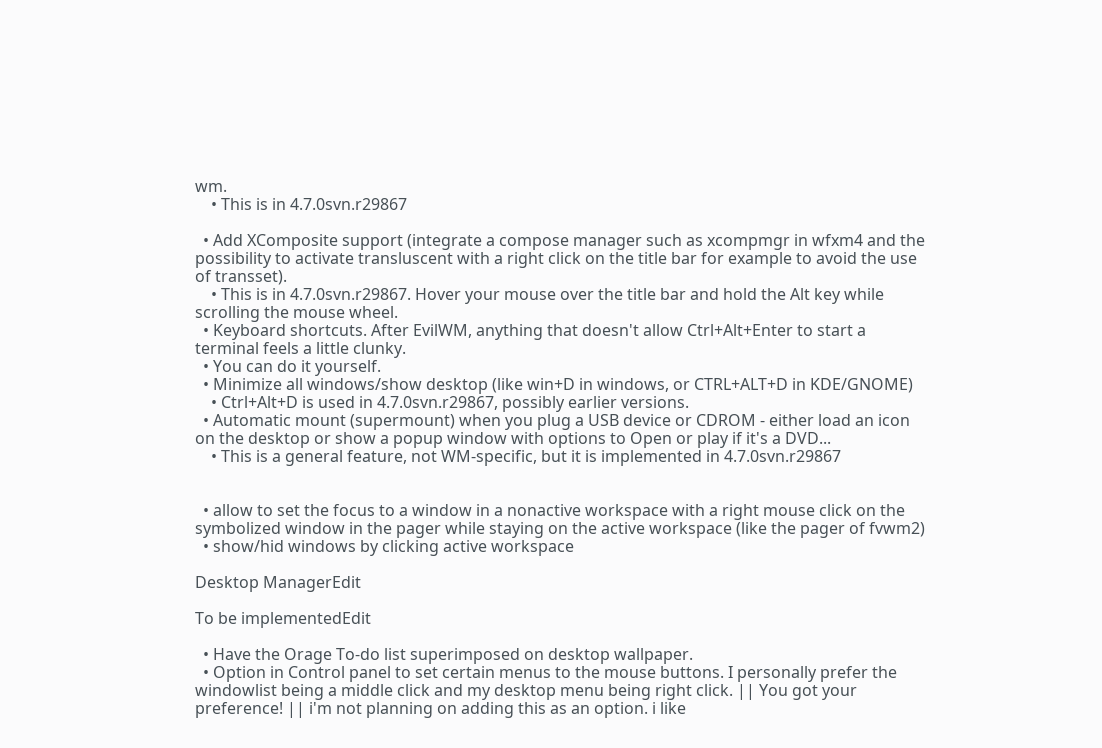wm.
    • This is in 4.7.0svn.r29867

  • Add XComposite support (integrate a compose manager such as xcompmgr in wfxm4 and the possibility to activate transluscent with a right click on the title bar for example to avoid the use of transset).
    • This is in 4.7.0svn.r29867. Hover your mouse over the title bar and hold the Alt key while scrolling the mouse wheel.
  • Keyboard shortcuts. After EvilWM, anything that doesn't allow Ctrl+Alt+Enter to start a terminal feels a little clunky.
  • You can do it yourself.
  • Minimize all windows/show desktop (like win+D in windows, or CTRL+ALT+D in KDE/GNOME)
    • Ctrl+Alt+D is used in 4.7.0svn.r29867, possibly earlier versions.
  • Automatic mount (supermount) when you plug a USB device or CDROM - either load an icon on the desktop or show a popup window with options to Open or play if it's a DVD...
    • This is a general feature, not WM-specific, but it is implemented in 4.7.0svn.r29867


  • allow to set the focus to a window in a nonactive workspace with a right mouse click on the symbolized window in the pager while staying on the active workspace (like the pager of fvwm2)
  • show/hid windows by clicking active workspace

Desktop ManagerEdit

To be implementedEdit

  • Have the Orage To-do list superimposed on desktop wallpaper.
  • Option in Control panel to set certain menus to the mouse buttons. I personally prefer the windowlist being a middle click and my desktop menu being right click. || You got your preference! || i'm not planning on adding this as an option. i like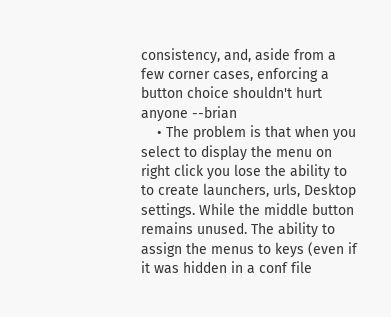consistency, and, aside from a few corner cases, enforcing a button choice shouldn't hurt anyone --brian
    • The problem is that when you select to display the menu on right click you lose the ability to to create launchers, urls, Desktop settings. While the middle button remains unused. The ability to assign the menus to keys (even if it was hidden in a conf file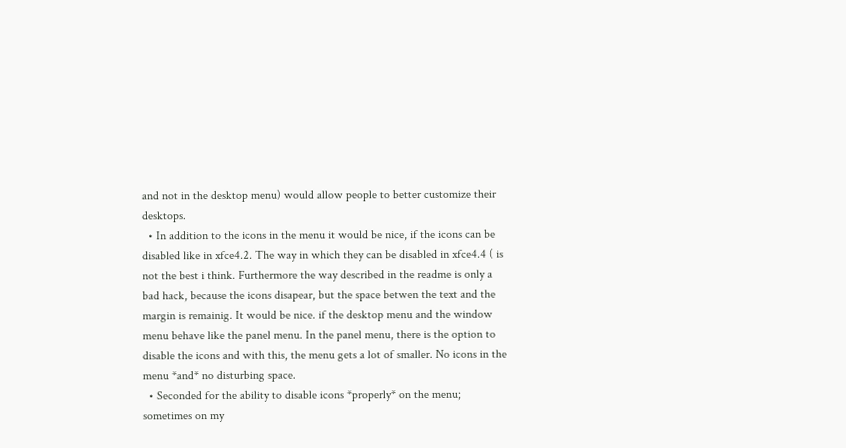and not in the desktop menu) would allow people to better customize their desktops.
  • In addition to the icons in the menu it would be nice, if the icons can be disabled like in xfce4.2. The way in which they can be disabled in xfce4.4 ( is not the best i think. Furthermore the way described in the readme is only a bad hack, because the icons disapear, but the space betwen the text and the margin is remainig. It would be nice. if the desktop menu and the window menu behave like the panel menu. In the panel menu, there is the option to disable the icons and with this, the menu gets a lot of smaller. No icons in the menu *and* no disturbing space.
  • Seconded for the ability to disable icons *properly* on the menu; sometimes on my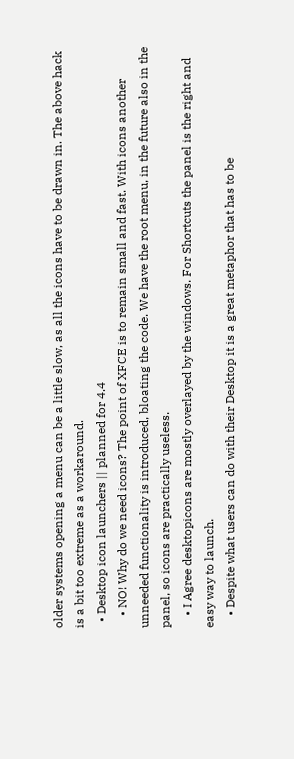older systems opening a menu can be a little slow, as all the icons have to be drawn in. The above hack is a bit too extreme as a workaround.
  • Desktop icon launchers || planned for 4.4
    • NO! Why do we need icons? The point of XFCE is to remain small and fast. With icons another unneeded functionality is introduced, bloating the code. We have the root menu, in the future also in the panel, so icons are practically useless.
    • I Agree desktopicons are mostly overlayed by the windows. For Shortcuts the panel is the right and easy way to launch.
    • Despite what users can do with their Desktop it is a great metaphor that has to be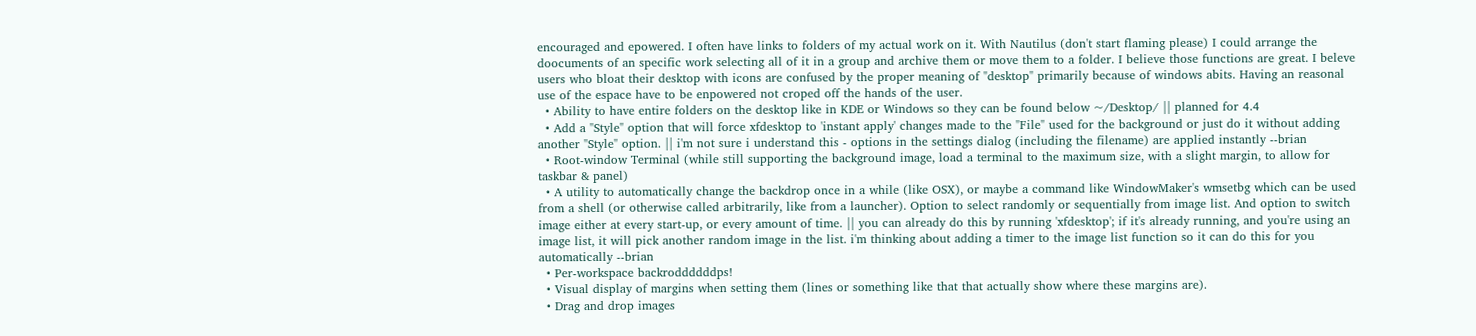encouraged and epowered. I often have links to folders of my actual work on it. With Nautilus (don't start flaming please) I could arrange the doocuments of an specific work selecting all of it in a group and archive them or move them to a folder. I believe those functions are great. I beleve users who bloat their desktop with icons are confused by the proper meaning of "desktop" primarily because of windows abits. Having an reasonal use of the espace have to be enpowered not croped off the hands of the user.
  • Ability to have entire folders on the desktop like in KDE or Windows so they can be found below ~/Desktop/ || planned for 4.4
  • Add a "Style" option that will force xfdesktop to 'instant apply' changes made to the "File" used for the background or just do it without adding another "Style" option. || i'm not sure i understand this - options in the settings dialog (including the filename) are applied instantly --brian
  • Root-window Terminal (while still supporting the background image, load a terminal to the maximum size, with a slight margin, to allow for taskbar & panel)
  • A utility to automatically change the backdrop once in a while (like OSX), or maybe a command like WindowMaker's wmsetbg which can be used from a shell (or otherwise called arbitrarily, like from a launcher). Option to select randomly or sequentially from image list. And option to switch image either at every start-up, or every amount of time. || you can already do this by running 'xfdesktop'; if it's already running, and you're using an image list, it will pick another random image in the list. i'm thinking about adding a timer to the image list function so it can do this for you automatically --brian
  • Per-workspace backroddddddps!
  • Visual display of margins when setting them (lines or something like that that actually show where these margins are).
  • Drag and drop images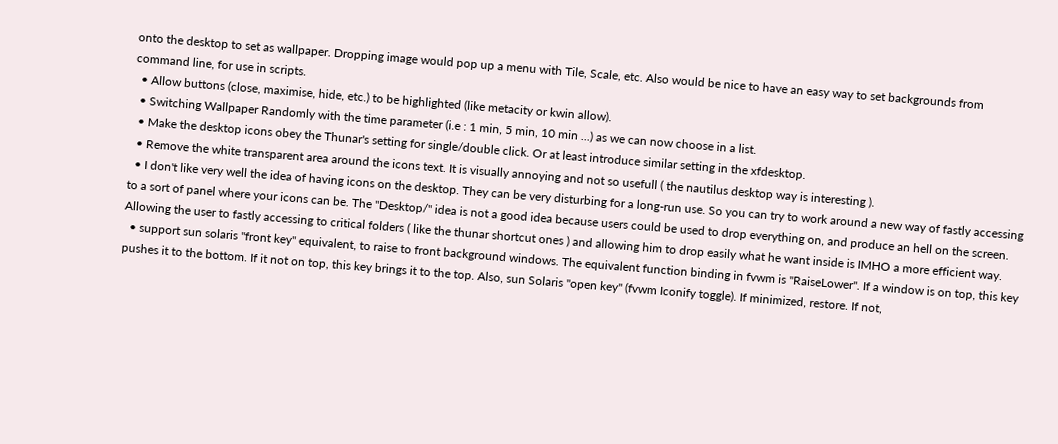onto the desktop to set as wallpaper. Dropping image would pop up a menu with Tile, Scale, etc. Also would be nice to have an easy way to set backgrounds from command line, for use in scripts.
  • Allow buttons (close, maximise, hide, etc.) to be highlighted (like metacity or kwin allow).
  • Switching Wallpaper Randomly with the time parameter (i.e : 1 min, 5 min, 10 min ...) as we can now choose in a list.
  • Make the desktop icons obey the Thunar's setting for single/double click. Or at least introduce similar setting in the xfdesktop.
  • Remove the white transparent area around the icons text. It is visually annoying and not so usefull ( the nautilus desktop way is interesting ).
  • I don't like very well the idea of having icons on the desktop. They can be very disturbing for a long-run use. So you can try to work around a new way of fastly accessing to a sort of panel where your icons can be. The "Desktop/" idea is not a good idea because users could be used to drop everything on, and produce an hell on the screen. Allowing the user to fastly accessing to critical folders ( like the thunar shortcut ones ) and allowing him to drop easily what he want inside is IMHO a more efficient way.
  • support sun solaris "front key" equivalent, to raise to front background windows. The equivalent function binding in fvwm is "RaiseLower". If a window is on top, this key pushes it to the bottom. If it not on top, this key brings it to the top. Also, sun Solaris "open key" (fvwm Iconify toggle). If minimized, restore. If not,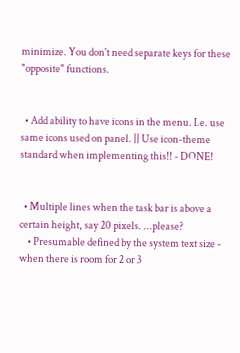minimize. You don't need separate keys for these "opposite" functions.


  • Add ability to have icons in the menu. I.e. use same icons used on panel. || Use icon-theme standard when implementing this!! - DONE!


  • Multiple lines when the task bar is above a certain height, say 20 pixels. ...please?
    • Presumable defined by the system text size - when there is room for 2 or 3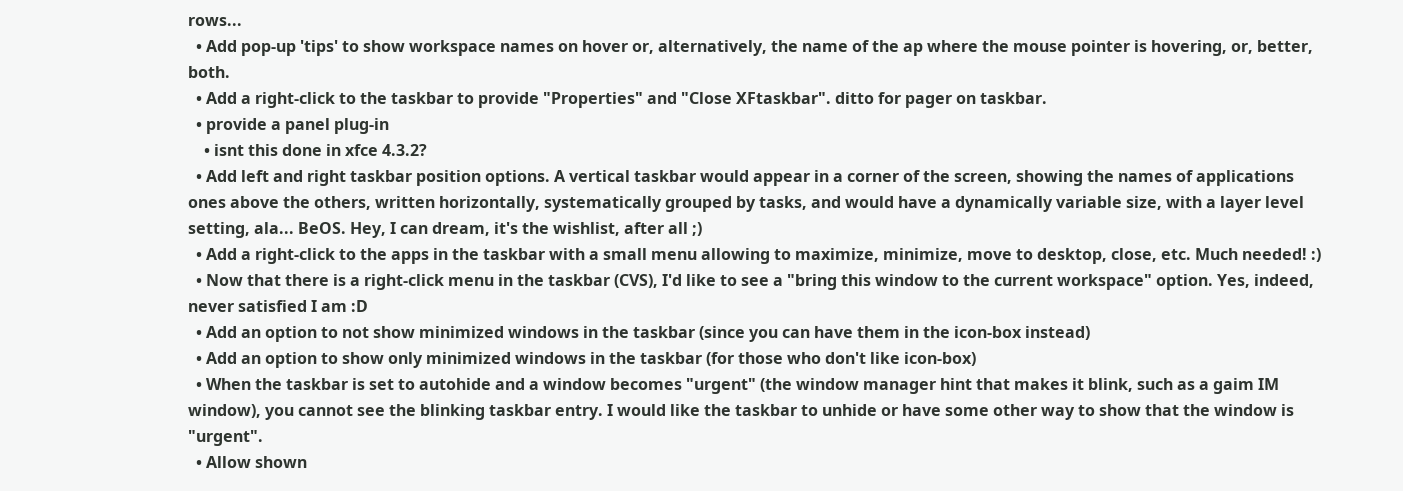rows...
  • Add pop-up 'tips' to show workspace names on hover or, alternatively, the name of the ap where the mouse pointer is hovering, or, better, both.
  • Add a right-click to the taskbar to provide "Properties" and "Close XFtaskbar". ditto for pager on taskbar.
  • provide a panel plug-in
    • isnt this done in xfce 4.3.2?
  • Add left and right taskbar position options. A vertical taskbar would appear in a corner of the screen, showing the names of applications ones above the others, written horizontally, systematically grouped by tasks, and would have a dynamically variable size, with a layer level setting, ala... BeOS. Hey, I can dream, it's the wishlist, after all ;)
  • Add a right-click to the apps in the taskbar with a small menu allowing to maximize, minimize, move to desktop, close, etc. Much needed! :)
  • Now that there is a right-click menu in the taskbar (CVS), I'd like to see a "bring this window to the current workspace" option. Yes, indeed, never satisfied I am :D
  • Add an option to not show minimized windows in the taskbar (since you can have them in the icon-box instead)
  • Add an option to show only minimized windows in the taskbar (for those who don't like icon-box)
  • When the taskbar is set to autohide and a window becomes "urgent" (the window manager hint that makes it blink, such as a gaim IM window), you cannot see the blinking taskbar entry. I would like the taskbar to unhide or have some other way to show that the window is "urgent".
  • Allow shown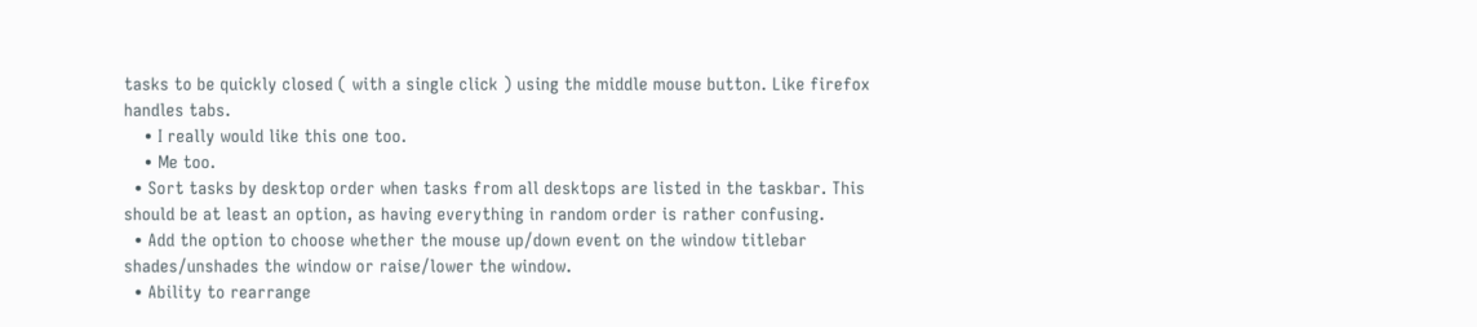tasks to be quickly closed ( with a single click ) using the middle mouse button. Like firefox handles tabs.
    • I really would like this one too.
    • Me too.
  • Sort tasks by desktop order when tasks from all desktops are listed in the taskbar. This should be at least an option, as having everything in random order is rather confusing.
  • Add the option to choose whether the mouse up/down event on the window titlebar shades/unshades the window or raise/lower the window.
  • Ability to rearrange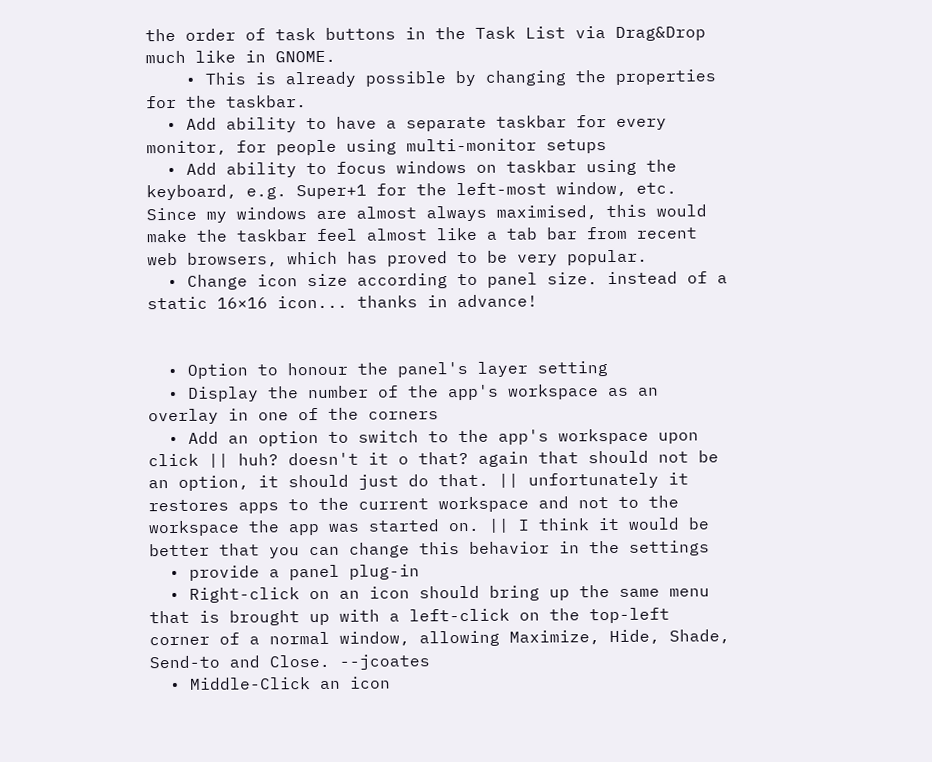the order of task buttons in the Task List via Drag&Drop much like in GNOME.
    • This is already possible by changing the properties for the taskbar.
  • Add ability to have a separate taskbar for every monitor, for people using multi-monitor setups
  • Add ability to focus windows on taskbar using the keyboard, e.g. Super+1 for the left-most window, etc. Since my windows are almost always maximised, this would make the taskbar feel almost like a tab bar from recent web browsers, which has proved to be very popular.
  • Change icon size according to panel size. instead of a static 16×16 icon... thanks in advance!


  • Option to honour the panel's layer setting
  • Display the number of the app's workspace as an overlay in one of the corners
  • Add an option to switch to the app's workspace upon click || huh? doesn't it o that? again that should not be an option, it should just do that. || unfortunately it restores apps to the current workspace and not to the workspace the app was started on. || I think it would be better that you can change this behavior in the settings
  • provide a panel plug-in
  • Right-click on an icon should bring up the same menu that is brought up with a left-click on the top-left corner of a normal window, allowing Maximize, Hide, Shade, Send-to and Close. --jcoates
  • Middle-Click an icon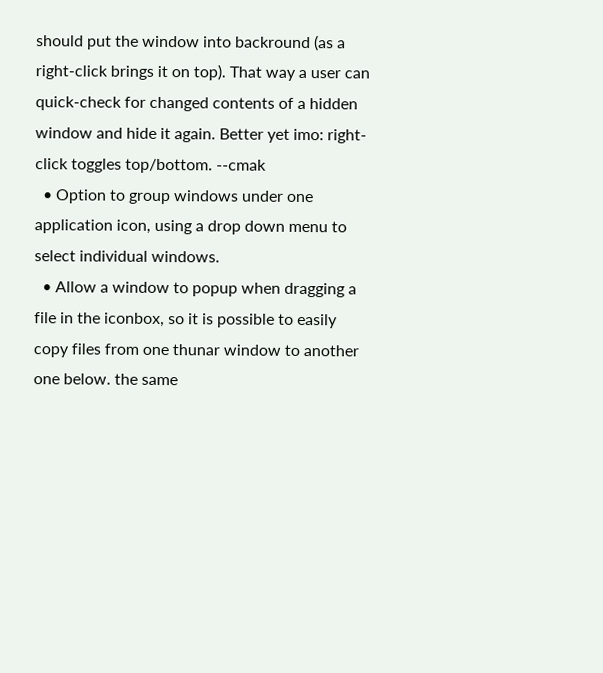should put the window into backround (as a right-click brings it on top). That way a user can quick-check for changed contents of a hidden window and hide it again. Better yet imo: right-click toggles top/bottom. --cmak
  • Option to group windows under one application icon, using a drop down menu to select individual windows.
  • Allow a window to popup when dragging a file in the iconbox, so it is possible to easily copy files from one thunar window to another one below. the same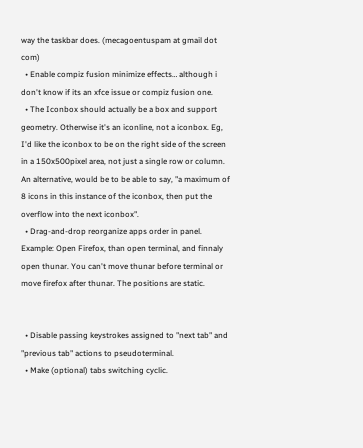way the taskbar does. (mecagoentuspam at gmail dot com)
  • Enable compiz fusion minimize effects… although i don't know if its an xfce issue or compiz fusion one.
  • The Iconbox should actually be a box and support geometry. Otherwise it's an iconline, not a iconbox. Eg, I'd like the iconbox to be on the right side of the screen in a 150x500pixel area, not just a single row or column. An alternative, would be to be able to say, "a maximum of 8 icons in this instance of the iconbox, then put the overflow into the next iconbox".
  • Drag-and-drop reorganize apps order in panel. Example: Open Firefox, than open terminal, and finnaly open thunar. You can't move thunar before terminal or move firefox after thunar. The positions are static.


  • Disable passing keystrokes assigned to "next tab" and "previous tab" actions to pseudoterminal.
  • Make (optional) tabs switching cyclic.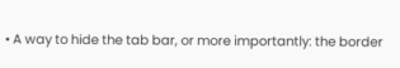• A way to hide the tab bar, or more importantly: the border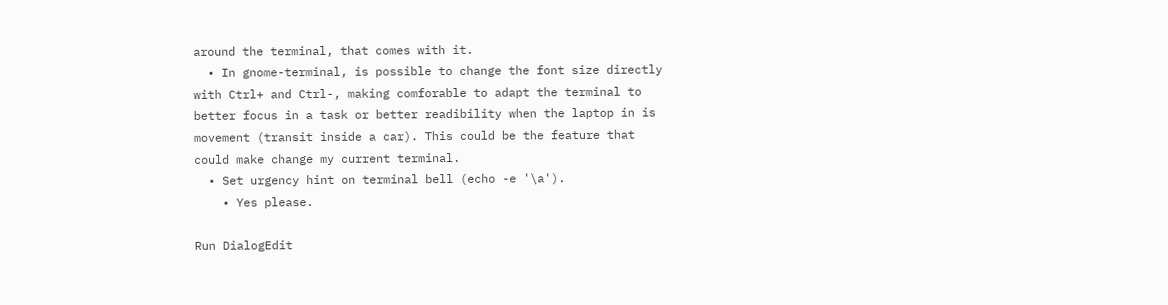around the terminal, that comes with it.
  • In gnome-terminal, is possible to change the font size directly with Ctrl+ and Ctrl-, making comforable to adapt the terminal to better focus in a task or better readibility when the laptop in is movement (transit inside a car). This could be the feature that could make change my current terminal.
  • Set urgency hint on terminal bell (echo -e '\a').
    • Yes please.

Run DialogEdit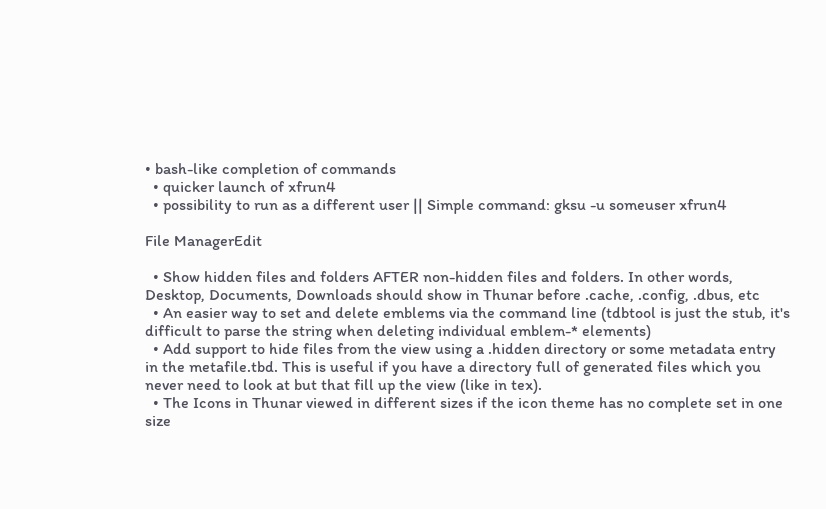• bash-like completion of commands
  • quicker launch of xfrun4
  • possibility to run as a different user || Simple command: gksu -u someuser xfrun4

File ManagerEdit

  • Show hidden files and folders AFTER non-hidden files and folders. In other words, Desktop, Documents, Downloads should show in Thunar before .cache, .config, .dbus, etc
  • An easier way to set and delete emblems via the command line (tdbtool is just the stub, it's difficult to parse the string when deleting individual emblem-* elements)
  • Add support to hide files from the view using a .hidden directory or some metadata entry in the metafile.tbd. This is useful if you have a directory full of generated files which you never need to look at but that fill up the view (like in tex).
  • The Icons in Thunar viewed in different sizes if the icon theme has no complete set in one size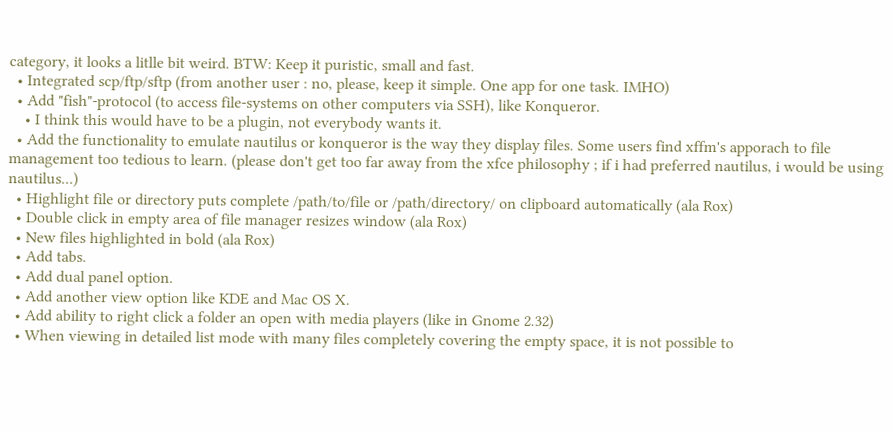category, it looks a litlle bit weird. BTW: Keep it puristic, small and fast.
  • Integrated scp/ftp/sftp (from another user : no, please, keep it simple. One app for one task. IMHO)
  • Add "fish"-protocol (to access file-systems on other computers via SSH), like Konqueror.
    • I think this would have to be a plugin, not everybody wants it.
  • Add the functionality to emulate nautilus or konqueror is the way they display files. Some users find xffm's apporach to file management too tedious to learn. (please don't get too far away from the xfce philosophy ; if i had preferred nautilus, i would be using nautilus...)
  • Highlight file or directory puts complete /path/to/file or /path/directory/ on clipboard automatically (ala Rox)
  • Double click in empty area of file manager resizes window (ala Rox)
  • New files highlighted in bold (ala Rox)
  • Add tabs.
  • Add dual panel option.
  • Add another view option like KDE and Mac OS X.
  • Add ability to right click a folder an open with media players (like in Gnome 2.32)
  • When viewing in detailed list mode with many files completely covering the empty space, it is not possible to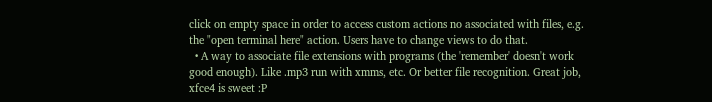click on empty space in order to access custom actions no associated with files, e.g. the "open terminal here" action. Users have to change views to do that.
  • A way to associate file extensions with programs (the 'remember' doesn't work good enough). Like .mp3 run with xmms, etc. Or better file recognition. Great job, xfce4 is sweet :P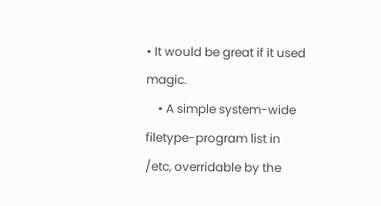• It would be great if it used magic.
    • A simple system-wide filetype-program list in /etc, overridable by the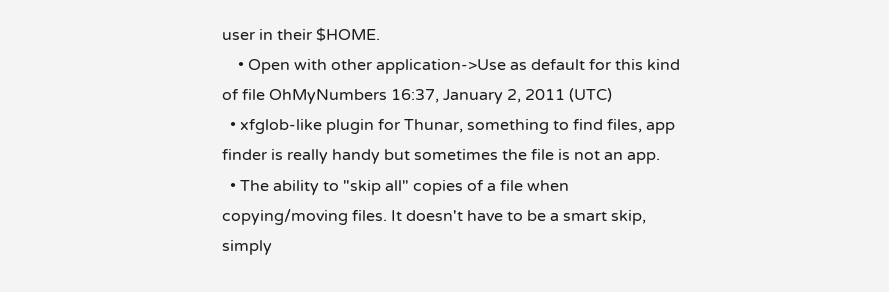user in their $HOME.
    • Open with other application->Use as default for this kind of file OhMyNumbers 16:37, January 2, 2011 (UTC)
  • xfglob-like plugin for Thunar, something to find files, app finder is really handy but sometimes the file is not an app.
  • The ability to "skip all" copies of a file when copying/moving files. It doesn't have to be a smart skip, simply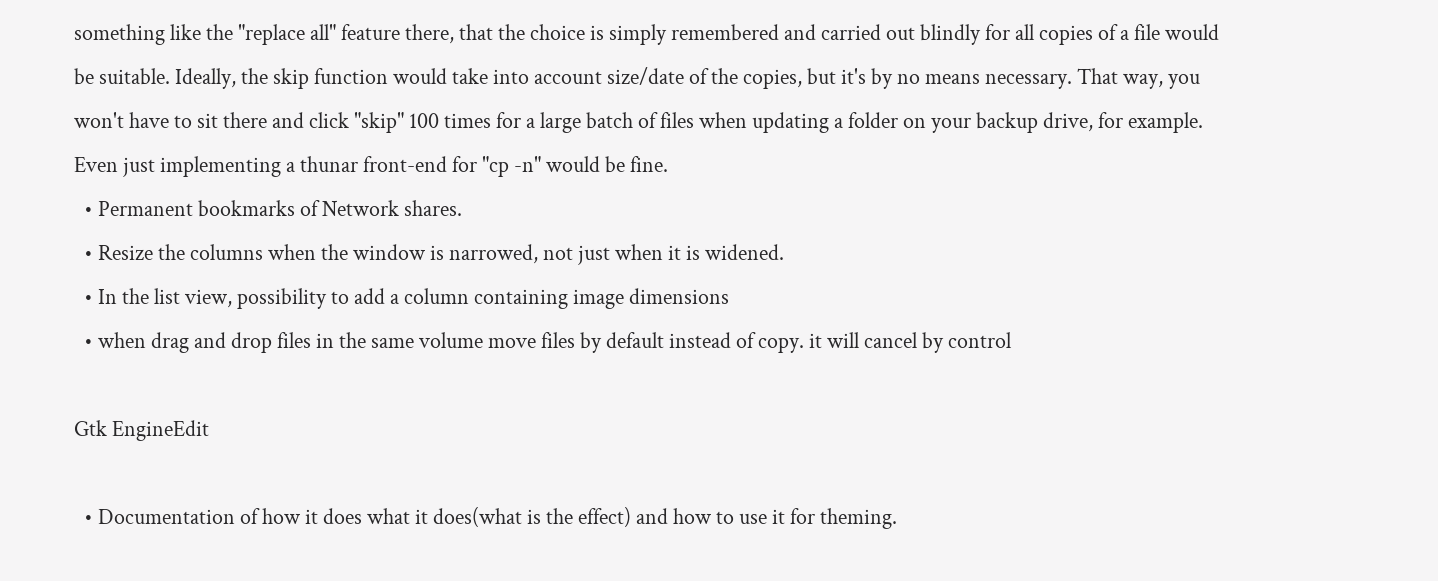something like the "replace all" feature there, that the choice is simply remembered and carried out blindly for all copies of a file would be suitable. Ideally, the skip function would take into account size/date of the copies, but it's by no means necessary. That way, you won't have to sit there and click "skip" 100 times for a large batch of files when updating a folder on your backup drive, for example. Even just implementing a thunar front-end for "cp -n" would be fine.
  • Permanent bookmarks of Network shares.
  • Resize the columns when the window is narrowed, not just when it is widened.
  • In the list view, possibility to add a column containing image dimensions
  • when drag and drop files in the same volume move files by default instead of copy. it will cancel by control

Gtk EngineEdit

  • Documentation of how it does what it does(what is the effect) and how to use it for theming.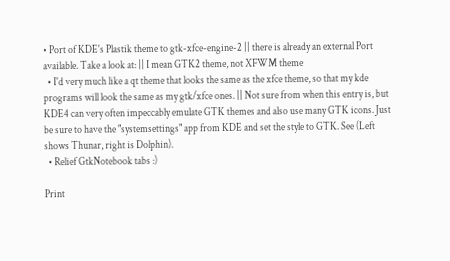• Port of KDE's Plastik theme to gtk-xfce-engine-2 || there is already an external Port available. Take a look at: || I mean GTK2 theme, not XFWM theme
  • I'd very much like a qt theme that looks the same as the xfce theme, so that my kde programs will look the same as my gtk/xfce ones. || Not sure from when this entry is, but KDE4 can very often impeccably emulate GTK themes and also use many GTK icons. Just be sure to have the "systemsettings" app from KDE and set the style to GTK. See (Left shows Thunar, right is Dolphin).
  • Relief GtkNotebook tabs :)

Print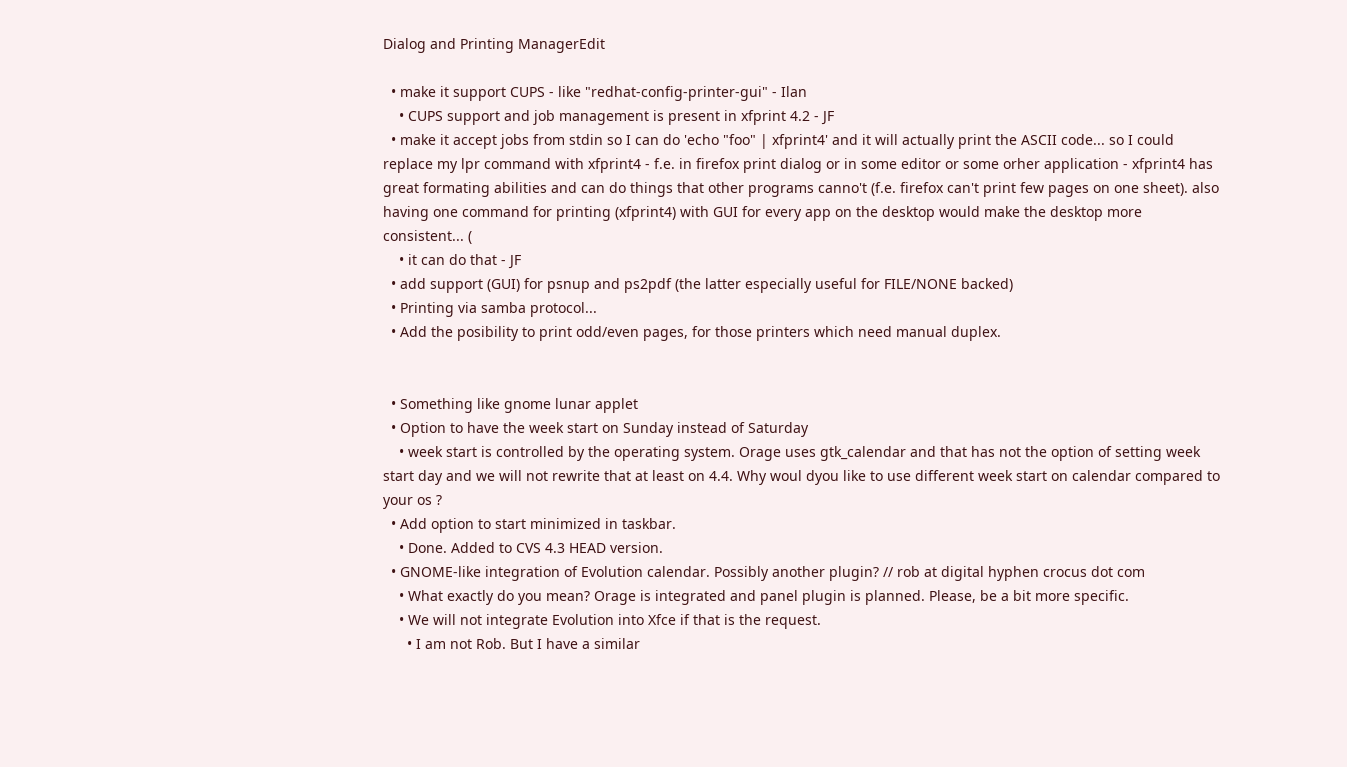Dialog and Printing ManagerEdit

  • make it support CUPS - like "redhat-config-printer-gui" - Ilan
    • CUPS support and job management is present in xfprint 4.2 - JF
  • make it accept jobs from stdin so I can do 'echo "foo" | xfprint4' and it will actually print the ASCII code... so I could replace my lpr command with xfprint4 - f.e. in firefox print dialog or in some editor or some orher application - xfprint4 has great formating abilities and can do things that other programs canno't (f.e. firefox can't print few pages on one sheet). also having one command for printing (xfprint4) with GUI for every app on the desktop would make the desktop more consistent... (
    • it can do that - JF
  • add support (GUI) for psnup and ps2pdf (the latter especially useful for FILE/NONE backed)
  • Printing via samba protocol...
  • Add the posibility to print odd/even pages, for those printers which need manual duplex.


  • Something like gnome lunar applet
  • Option to have the week start on Sunday instead of Saturday
    • week start is controlled by the operating system. Orage uses gtk_calendar and that has not the option of setting week start day and we will not rewrite that at least on 4.4. Why woul dyou like to use different week start on calendar compared to your os ?
  • Add option to start minimized in taskbar.
    • Done. Added to CVS 4.3 HEAD version.
  • GNOME-like integration of Evolution calendar. Possibly another plugin? // rob at digital hyphen crocus dot com
    • What exactly do you mean? Orage is integrated and panel plugin is planned. Please, be a bit more specific.
    • We will not integrate Evolution into Xfce if that is the request.
      • I am not Rob. But I have a similar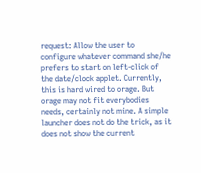request: Allow the user to configure whatever command she/he prefers to start on left-click of the date/clock applet. Currently, this is hard wired to orage. But orage may not fit everybodies needs, certainly not mine. A simple launcher does not do the trick, as it does not show the current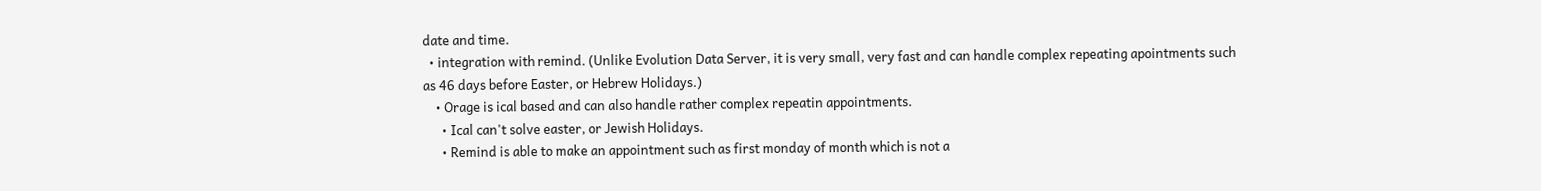date and time.
  • integration with remind. (Unlike Evolution Data Server, it is very small, very fast and can handle complex repeating apointments such as 46 days before Easter, or Hebrew Holidays.)
    • Orage is ical based and can also handle rather complex repeatin appointments.
      • Ical can't solve easter, or Jewish Holidays.
      • Remind is able to make an appointment such as first monday of month which is not a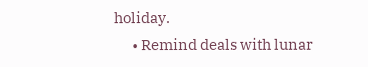holiday.
      • Remind deals with lunar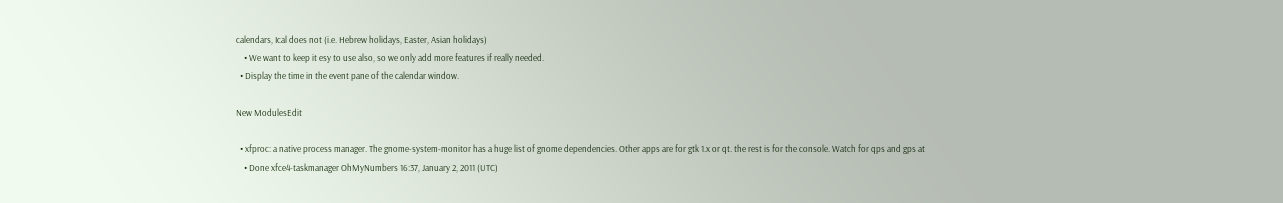calendars, Ical does not (i.e. Hebrew holidays, Easter, Asian holidays)
    • We want to keep it esy to use also, so we only add more features if really needed.
  • Display the time in the event pane of the calendar window.

New ModulesEdit

  • xfproc: a native process manager. The gnome-system-monitor has a huge list of gnome dependencies. Other apps are for gtk 1.x or qt. the rest is for the console. Watch for qps and gps at
    • Done xfce4-taskmanager OhMyNumbers 16:37, January 2, 2011 (UTC)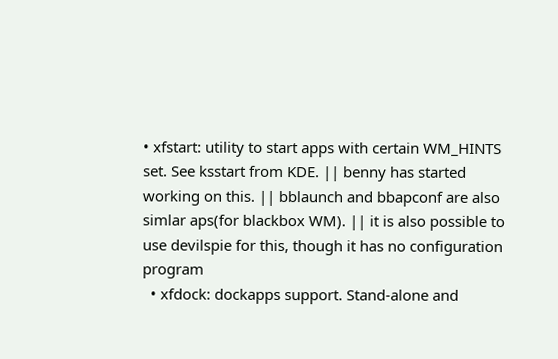• xfstart: utility to start apps with certain WM_HINTS set. See ksstart from KDE. || benny has started working on this. || bblaunch and bbapconf are also simlar aps(for blackbox WM). || it is also possible to use devilspie for this, though it has no configuration program
  • xfdock: dockapps support. Stand-alone and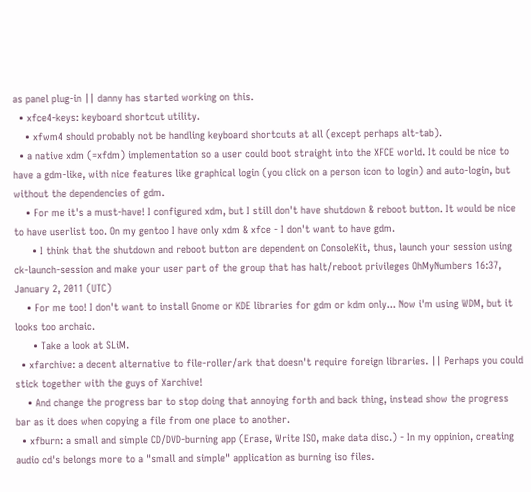as panel plug-in || danny has started working on this.
  • xfce4-keys: keyboard shortcut utility.
    • xfwm4 should probably not be handling keyboard shortcuts at all (except perhaps alt-tab).
  • a native xdm (=xfdm) implementation so a user could boot straight into the XFCE world. It could be nice to have a gdm-like, with nice features like graphical login (you click on a person icon to login) and auto-login, but without the dependencies of gdm.
    • For me it's a must-have! I configured xdm, but I still don't have shutdown & reboot button. It would be nice to have userlist too. On my gentoo I have only xdm & xfce - I don't want to have gdm.
      • I think that the shutdown and reboot button are dependent on ConsoleKit, thus, launch your session using ck-launch-session and make your user part of the group that has halt/reboot privileges OhMyNumbers 16:37, January 2, 2011 (UTC)
    • For me too! I don't want to install Gnome or KDE libraries for gdm or kdm only... Now i'm using WDM, but it looks too archaic.
      • Take a look at SLiM.
  • xfarchive: a decent alternative to file-roller/ark that doesn't require foreign libraries. || Perhaps you could stick together with the guys of Xarchive!
    • And change the progress bar to stop doing that annoying forth and back thing, instead show the progress bar as it does when copying a file from one place to another.
  • xfburn: a small and simple CD/DVD-burning app (Erase, Write ISO, make data disc.) - In my oppinion, creating audio cd's belongs more to a "small and simple" application as burning iso files.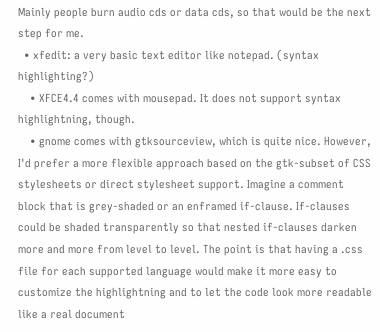Mainly people burn audio cds or data cds, so that would be the next step for me.
  • xfedit: a very basic text editor like notepad. (syntax highlighting?)
    • XFCE4.4 comes with mousepad. It does not support syntax highlightning, though.
    • gnome comes with gtksourceview, which is quite nice. However, I'd prefer a more flexible approach based on the gtk-subset of CSS stylesheets or direct stylesheet support. Imagine a comment block that is grey-shaded or an enframed if-clause. If-clauses could be shaded transparently so that nested if-clauses darken more and more from level to level. The point is that having a .css file for each supported language would make it more easy to customize the highlightning and to let the code look more readable like a real document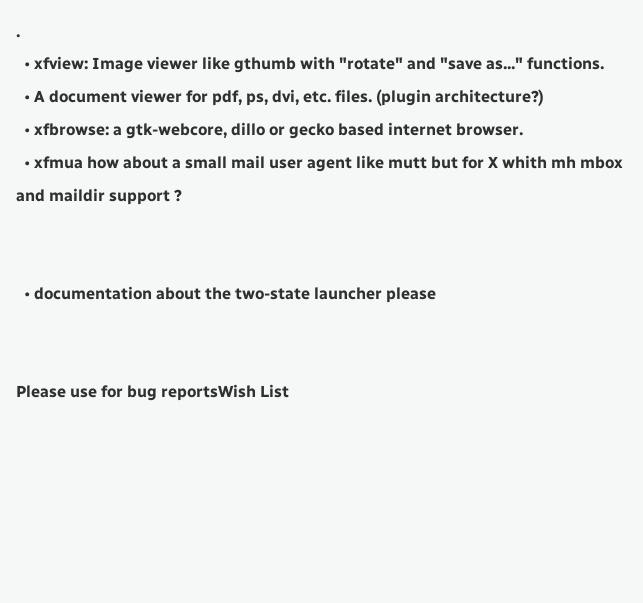.
  • xfview: Image viewer like gthumb with "rotate" and "save as..." functions.
  • A document viewer for pdf, ps, dvi, etc. files. (plugin architecture?)
  • xfbrowse: a gtk-webcore, dillo or gecko based internet browser.
  • xfmua how about a small mail user agent like mutt but for X whith mh mbox and maildir support ?


  • documentation about the two-state launcher please


Please use for bug reportsWish List